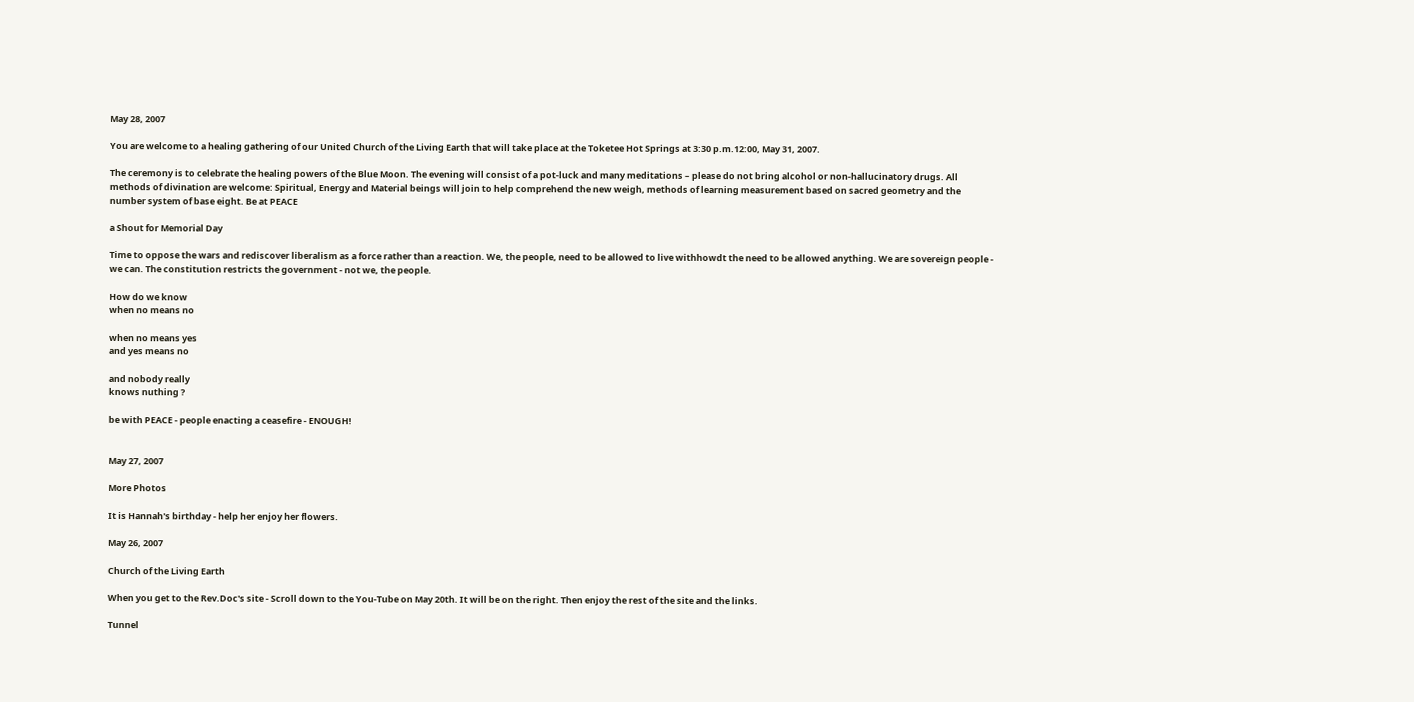May 28, 2007

You are welcome to a healing gathering of our United Church of the Living Earth that will take place at the Toketee Hot Springs at 3:30 p.m.12:00, May 31, 2007.

The ceremony is to celebrate the healing powers of the Blue Moon. The evening will consist of a pot-luck and many meditations – please do not bring alcohol or non-hallucinatory drugs. All methods of divination are welcome: Spiritual, Energy and Material beings will join to help comprehend the new weigh, methods of learning measurement based on sacred geometry and the number system of base eight. Be at PEACE

a Shout for Memorial Day

Time to oppose the wars and rediscover liberalism as a force rather than a reaction. We, the people, need to be allowed to live withhowdt the need to be allowed anything. We are sovereign people - we can. The constitution restricts the government - not we, the people.

How do we know
when no means no

when no means yes
and yes means no

and nobody really
knows nuthing ?

be with PEACE - people enacting a ceasefire - ENOUGH!


May 27, 2007

More Photos

It is Hannah's birthday - help her enjoy her flowers.

May 26, 2007

Church of the Living Earth

When you get to the Rev.Doc's site - Scroll down to the You-Tube on May 20th. It will be on the right. Then enjoy the rest of the site and the links.

Tunnel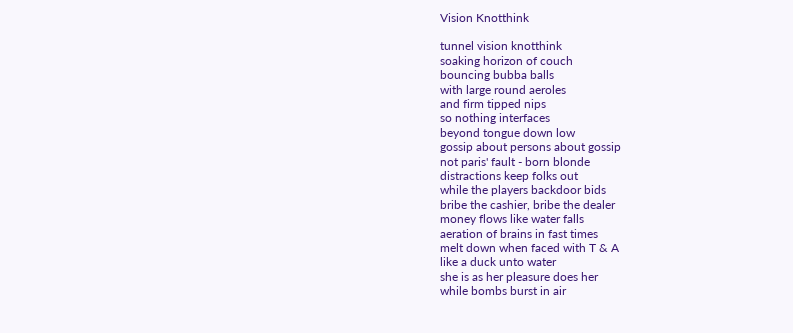Vision Knotthink

tunnel vision knotthink
soaking horizon of couch
bouncing bubba balls
with large round aeroles
and firm tipped nips
so nothing interfaces
beyond tongue down low
gossip about persons about gossip
not paris' fault - born blonde
distractions keep folks out
while the players backdoor bids
bribe the cashier, bribe the dealer
money flows like water falls
aeration of brains in fast times
melt down when faced with T & A
like a duck unto water
she is as her pleasure does her
while bombs burst in air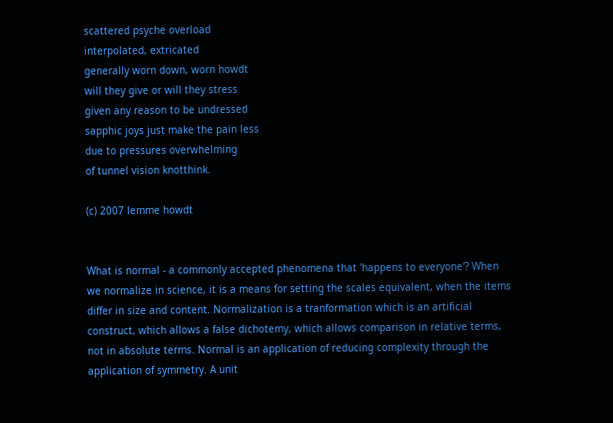scattered psyche overload
interpolated, extricated
generally worn down, worn howdt
will they give or will they stress
given any reason to be undressed
sapphic joys just make the pain less
due to pressures overwhelming
of tunnel vision knotthink.

(c) 2007 lemme howdt


What is normal - a commonly accepted phenomena that 'happens to everyone'? When we normalize in science, it is a means for setting the scales equivalent, when the items differ in size and content. Normalization is a tranformation which is an artificial construct, which allows a false dichotemy, which allows comparison in relative terms, not in absolute terms. Normal is an application of reducing complexity through the application of symmetry. A unit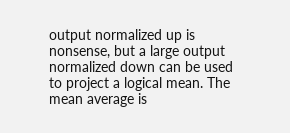output normalized up is nonsense, but a large output normalized down can be used to project a logical mean. The mean average is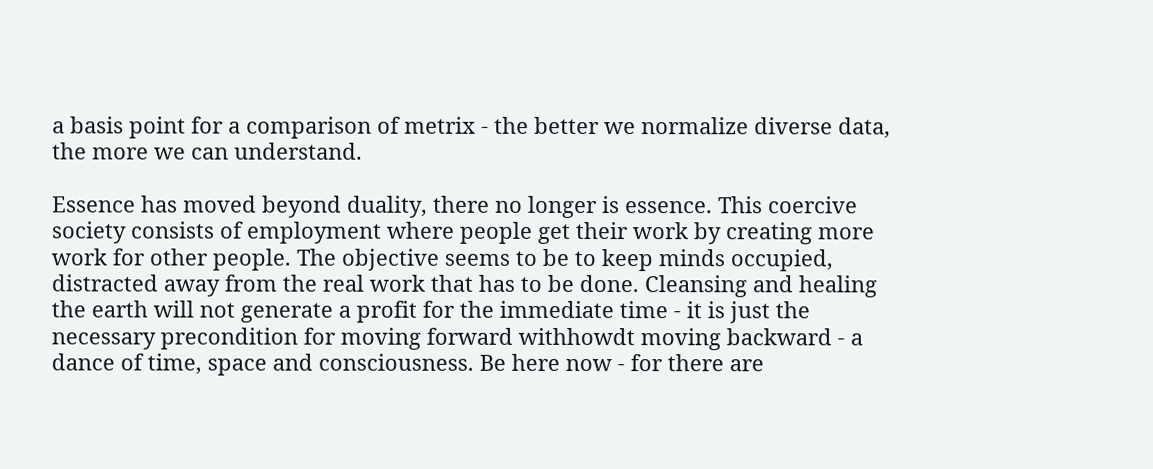a basis point for a comparison of metrix - the better we normalize diverse data, the more we can understand.

Essence has moved beyond duality, there no longer is essence. This coercive society consists of employment where people get their work by creating more work for other people. The objective seems to be to keep minds occupied, distracted away from the real work that has to be done. Cleansing and healing the earth will not generate a profit for the immediate time - it is just the necessary precondition for moving forward withhowdt moving backward - a dance of time, space and consciousness. Be here now - for there are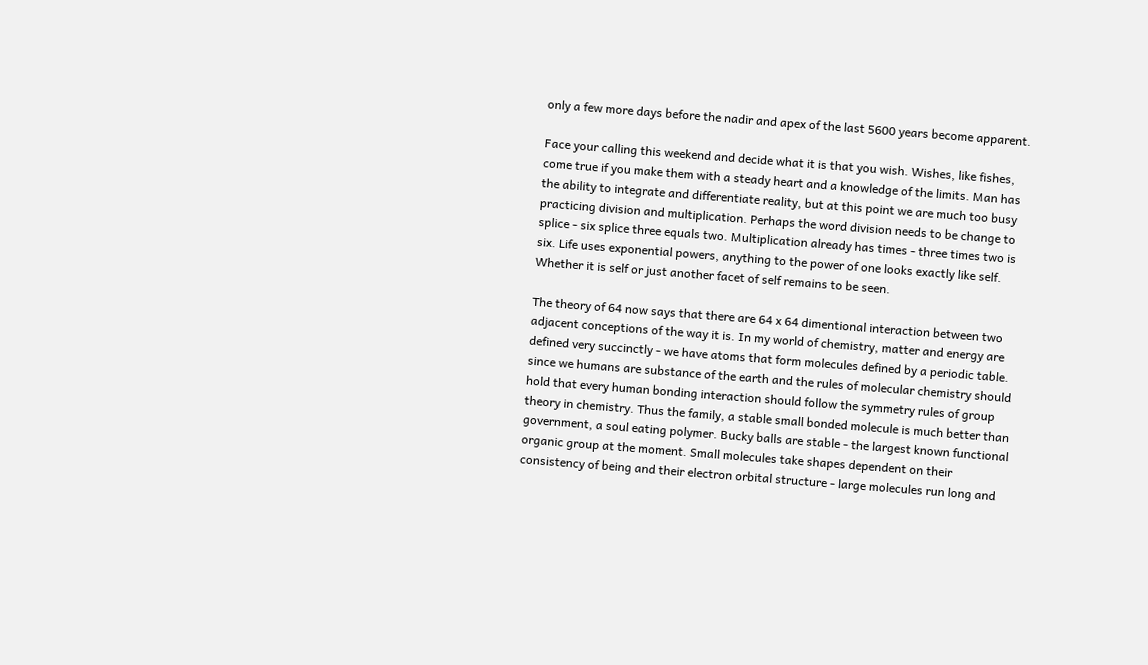only a few more days before the nadir and apex of the last 5600 years become apparent.

Face your calling this weekend and decide what it is that you wish. Wishes, like fishes, come true if you make them with a steady heart and a knowledge of the limits. Man has the ability to integrate and differentiate reality, but at this point we are much too busy practicing division and multiplication. Perhaps the word division needs to be change to splice - six splice three equals two. Multiplication already has times - three times two is six. Life uses exponential powers, anything to the power of one looks exactly like self. Whether it is self or just another facet of self remains to be seen.

The theory of 64 now says that there are 64 x 64 dimentional interaction between two adjacent conceptions of the way it is. In my world of chemistry, matter and energy are defined very succinctly - we have atoms that form molecules defined by a periodic table. since we humans are substance of the earth and the rules of molecular chemistry should hold that every human bonding interaction should follow the symmetry rules of group theory in chemistry. Thus the family, a stable small bonded molecule is much better than government, a soul eating polymer. Bucky balls are stable - the largest known functional organic group at the moment. Small molecules take shapes dependent on their consistency of being and their electron orbital structure - large molecules run long and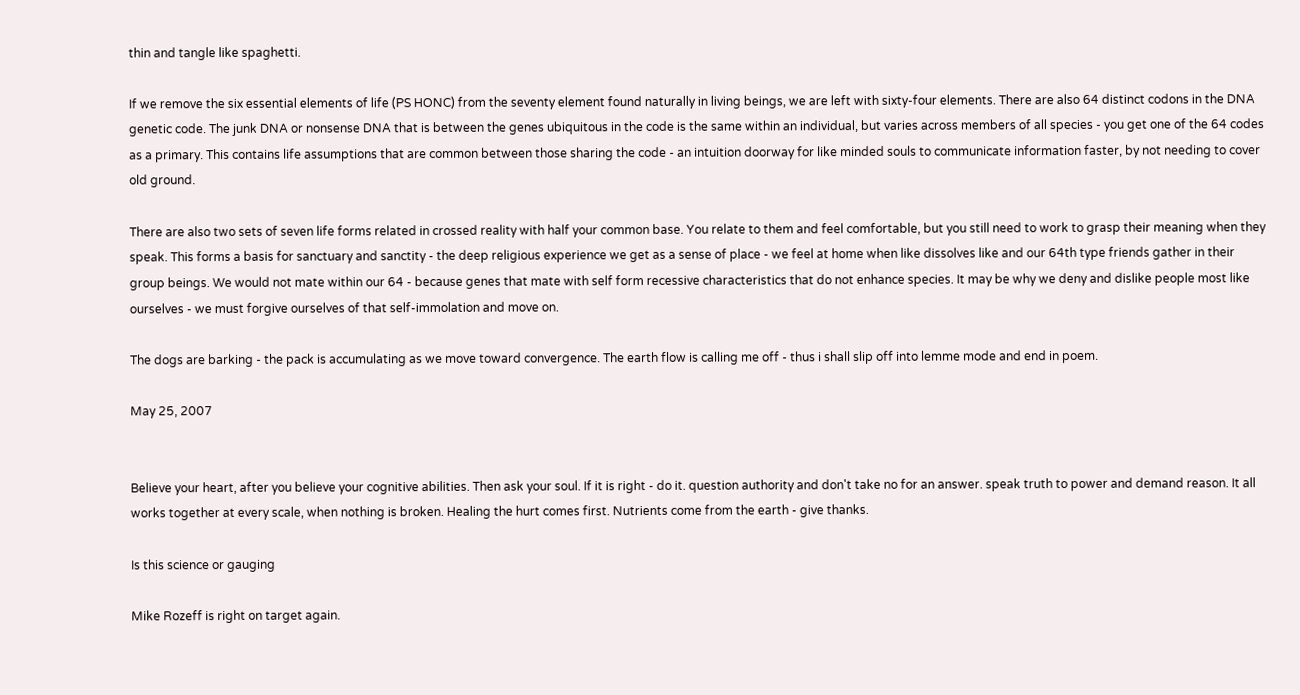thin and tangle like spaghetti.

If we remove the six essential elements of life (PS HONC) from the seventy element found naturally in living beings, we are left with sixty-four elements. There are also 64 distinct codons in the DNA genetic code. The junk DNA or nonsense DNA that is between the genes ubiquitous in the code is the same within an individual, but varies across members of all species - you get one of the 64 codes as a primary. This contains life assumptions that are common between those sharing the code - an intuition doorway for like minded souls to communicate information faster, by not needing to cover old ground.

There are also two sets of seven life forms related in crossed reality with half your common base. You relate to them and feel comfortable, but you still need to work to grasp their meaning when they speak. This forms a basis for sanctuary and sanctity - the deep religious experience we get as a sense of place - we feel at home when like dissolves like and our 64th type friends gather in their group beings. We would not mate within our 64 - because genes that mate with self form recessive characteristics that do not enhance species. It may be why we deny and dislike people most like ourselves - we must forgive ourselves of that self-immolation and move on.

The dogs are barking - the pack is accumulating as we move toward convergence. The earth flow is calling me off - thus i shall slip off into lemme mode and end in poem.

May 25, 2007


Believe your heart, after you believe your cognitive abilities. Then ask your soul. If it is right - do it. question authority and don't take no for an answer. speak truth to power and demand reason. It all works together at every scale, when nothing is broken. Healing the hurt comes first. Nutrients come from the earth - give thanks.

Is this science or gauging

Mike Rozeff is right on target again.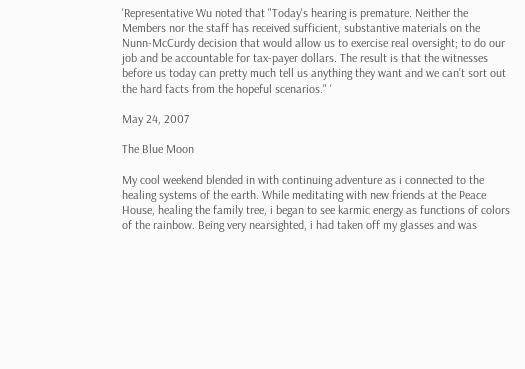'Representative Wu noted that "Today's hearing is premature. Neither the Members nor the staff has received sufficient, substantive materials on the Nunn-McCurdy decision that would allow us to exercise real oversight; to do our job and be accountable for tax-payer dollars. The result is that the witnesses before us today can pretty much tell us anything they want and we can’t sort out the hard facts from the hopeful scenarios." '

May 24, 2007

The Blue Moon

My cool weekend blended in with continuing adventure as i connected to the healing systems of the earth. While meditating with new friends at the Peace House, healing the family tree, i began to see karmic energy as functions of colors of the rainbow. Being very nearsighted, i had taken off my glasses and was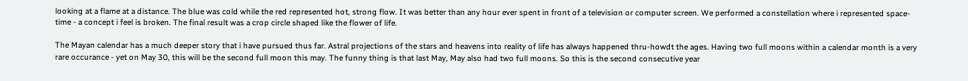looking at a flame at a distance. The blue was cold while the red represented hot, strong flow. It was better than any hour ever spent in front of a television or computer screen. We performed a constellation where i represented space-time - a concept i feel is broken. The final result was a crop circle shaped like the flower of life.

The Mayan calendar has a much deeper story that i have pursued thus far. Astral projections of the stars and heavens into reality of life has always happened thru-howdt the ages. Having two full moons within a calendar month is a very rare occurance - yet on May 30, this will be the second full moon this may. The funny thing is that last May, May also had two full moons. So this is the second consecutive year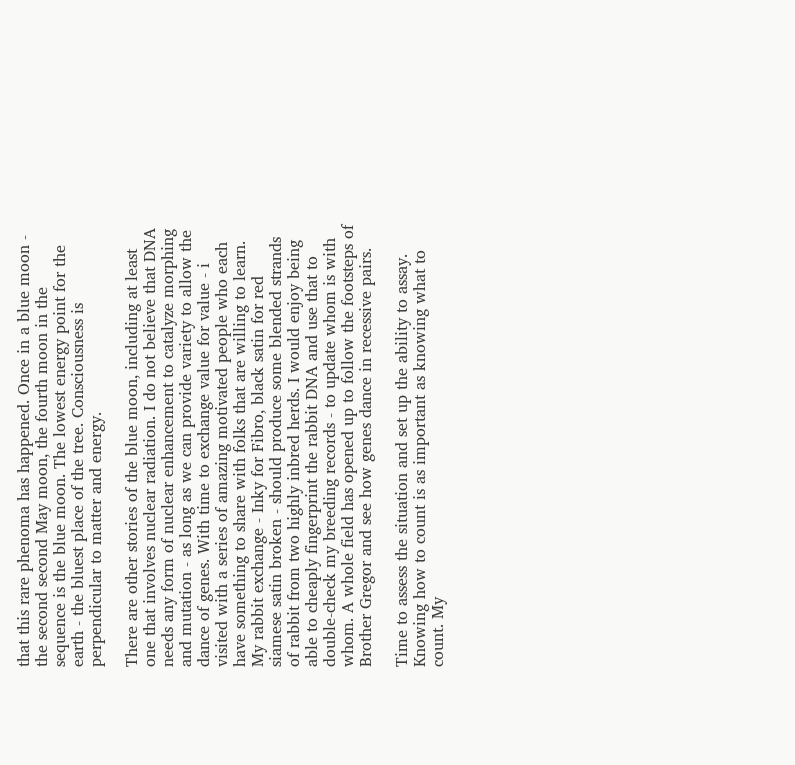that this rare phenoma has happened. Once in a blue moon - the second second May moon, the fourth moon in the sequence is the blue moon. The lowest energy point for the earth - the bluest place of the tree. Consciousness is perpendicular to matter and energy.

There are other stories of the blue moon, including at least one that involves nuclear radiation. I do not believe that DNA needs any form of nuclear enhancement to catalyze morphing and mutation - as long as we can provide variety to allow the dance of genes. With time to exchange value for value - i visited with a series of amazing motivated people who each have something to share with folks that are willing to learn. My rabbit exchange - Inky for Fibro, black satin for red siamese satin broken - should produce some blended strands of rabbit from two highly inbred herds. I would enjoy being able to cheaply fingerprint the rabbit DNA and use that to double-check my breeding records - to update whom is with whom. A whole field has opened up to follow the footsteps of Brother Gregor and see how genes dance in recessive pairs.

Time to assess the situation and set up the ability to assay. Knowing how to count is as important as knowing what to count. My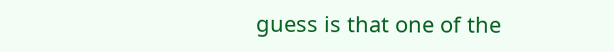guess is that one of the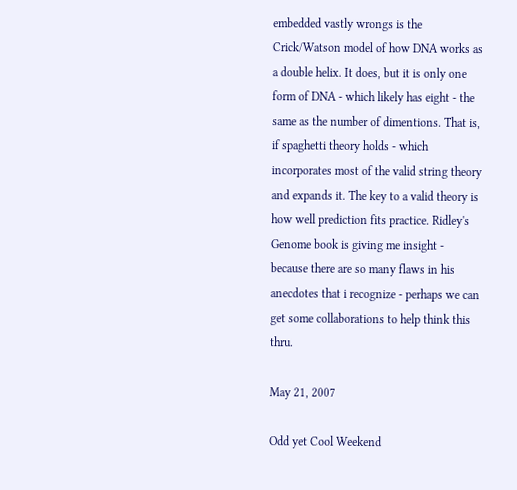embedded vastly wrongs is the Crick/Watson model of how DNA works as a double helix. It does, but it is only one form of DNA - which likely has eight - the same as the number of dimentions. That is, if spaghetti theory holds - which incorporates most of the valid string theory and expands it. The key to a valid theory is how well prediction fits practice. Ridley's Genome book is giving me insight - because there are so many flaws in his anecdotes that i recognize - perhaps we can get some collaborations to help think this thru.

May 21, 2007

Odd yet Cool Weekend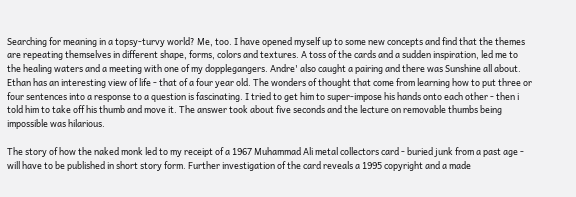Searching for meaning in a topsy-turvy world? Me, too. I have opened myself up to some new concepts and find that the themes are repeating themselves in different shape, forms, colors and textures. A toss of the cards and a sudden inspiration, led me to the healing waters and a meeting with one of my dopplegangers. Andre' also caught a pairing and there was Sunshine all about. Ethan has an interesting view of life - that of a four year old. The wonders of thought that come from learning how to put three or four sentences into a response to a question is fascinating. I tried to get him to super-impose his hands onto each other - then i told him to take off his thumb and move it. The answer took about five seconds and the lecture on removable thumbs being impossible was hilarious.

The story of how the naked monk led to my receipt of a 1967 Muhammad Ali metal collectors card - buried junk from a past age - will have to be published in short story form. Further investigation of the card reveals a 1995 copyright and a made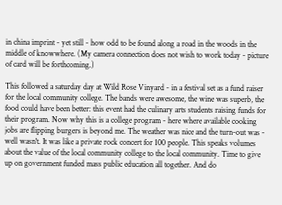in china imprint - yet still - how odd to be found along a road in the woods in the middle of knowwhere. (My camera connection does not wish to work today - picture of card will be forthcoming.)

This followed a saturday day at Wild Rose Vinyard - in a festival set as a fund raiser for the local community college. The bands were awesome, the wine was superb, the food could have been better: this event had the culinary arts students raising funds for their program. Now why this is a college program - here where available cooking jobs are flipping burgers is beyond me. The weather was nice and the turn-out was - well wasn't. It was like a private rock concert for 100 people. This speaks volumes about the value of the local community college to the local community. Time to give up on government funded mass public education all together. And do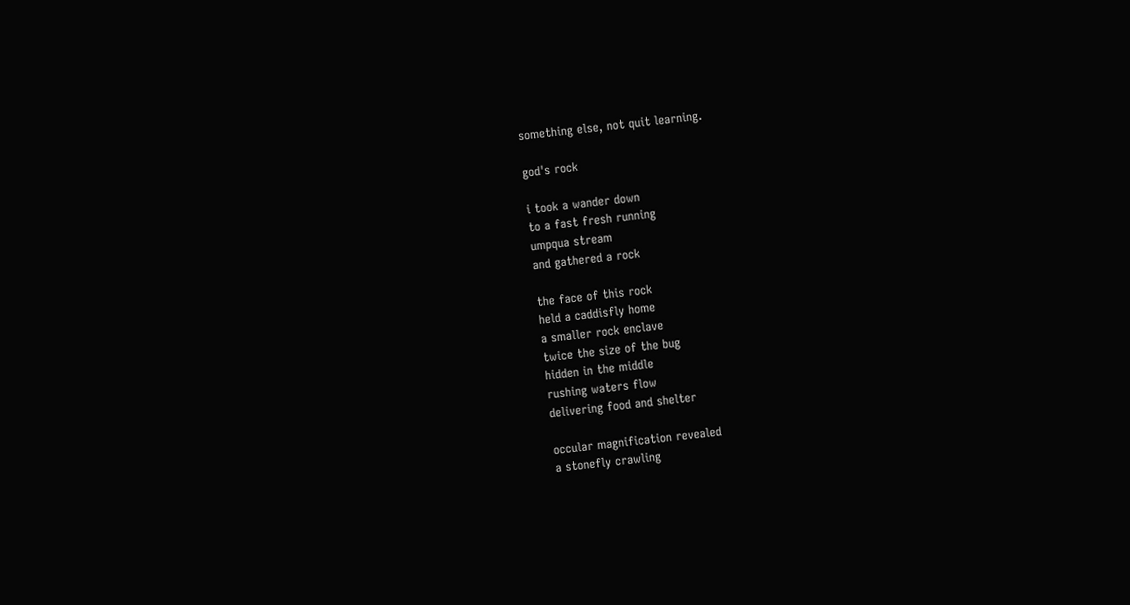something else, not quit learning.

god's rock

i took a wander down
to a fast fresh running
umpqua stream
and gathered a rock

the face of this rock
held a caddisfly home
a smaller rock enclave
twice the size of the bug
hidden in the middle
rushing waters flow
delivering food and shelter

occular magnification revealed
a stonefly crawling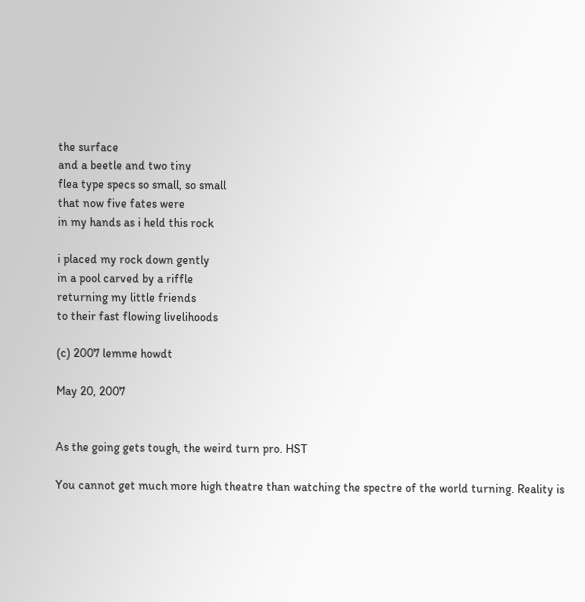the surface
and a beetle and two tiny
flea type specs so small, so small
that now five fates were
in my hands as i held this rock

i placed my rock down gently
in a pool carved by a riffle
returning my little friends
to their fast flowing livelihoods

(c) 2007 lemme howdt

May 20, 2007


As the going gets tough, the weird turn pro. HST

You cannot get much more high theatre than watching the spectre of the world turning. Reality is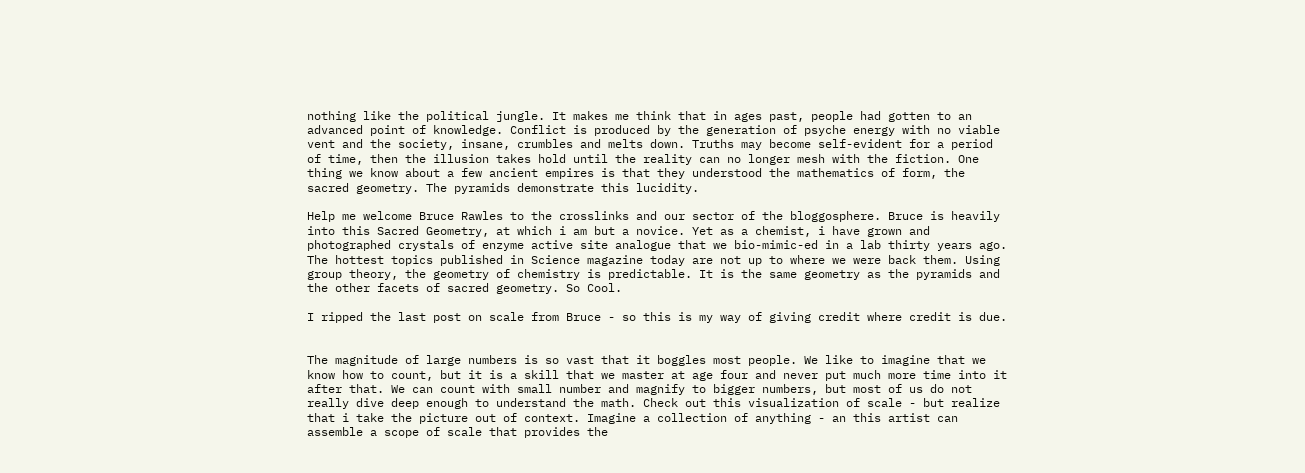nothing like the political jungle. It makes me think that in ages past, people had gotten to an advanced point of knowledge. Conflict is produced by the generation of psyche energy with no viable vent and the society, insane, crumbles and melts down. Truths may become self-evident for a period of time, then the illusion takes hold until the reality can no longer mesh with the fiction. One thing we know about a few ancient empires is that they understood the mathematics of form, the sacred geometry. The pyramids demonstrate this lucidity.

Help me welcome Bruce Rawles to the crosslinks and our sector of the bloggosphere. Bruce is heavily into this Sacred Geometry, at which i am but a novice. Yet as a chemist, i have grown and photographed crystals of enzyme active site analogue that we bio-mimic-ed in a lab thirty years ago. The hottest topics published in Science magazine today are not up to where we were back them. Using group theory, the geometry of chemistry is predictable. It is the same geometry as the pyramids and the other facets of sacred geometry. So Cool.

I ripped the last post on scale from Bruce - so this is my way of giving credit where credit is due.


The magnitude of large numbers is so vast that it boggles most people. We like to imagine that we know how to count, but it is a skill that we master at age four and never put much more time into it after that. We can count with small number and magnify to bigger numbers, but most of us do not really dive deep enough to understand the math. Check out this visualization of scale - but realize that i take the picture out of context. Imagine a collection of anything - an this artist can assemble a scope of scale that provides the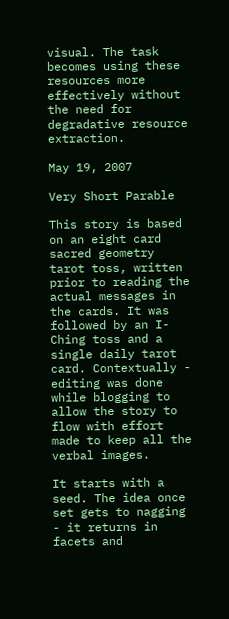visual. The task becomes using these resources more effectively without the need for degradative resource extraction.

May 19, 2007

Very Short Parable

This story is based on an eight card sacred geometry tarot toss, written prior to reading the actual messages in the cards. It was followed by an I-Ching toss and a single daily tarot card. Contextually - editing was done while blogging to allow the story to flow with effort made to keep all the verbal images.

It starts with a seed. The idea once set gets to nagging - it returns in facets and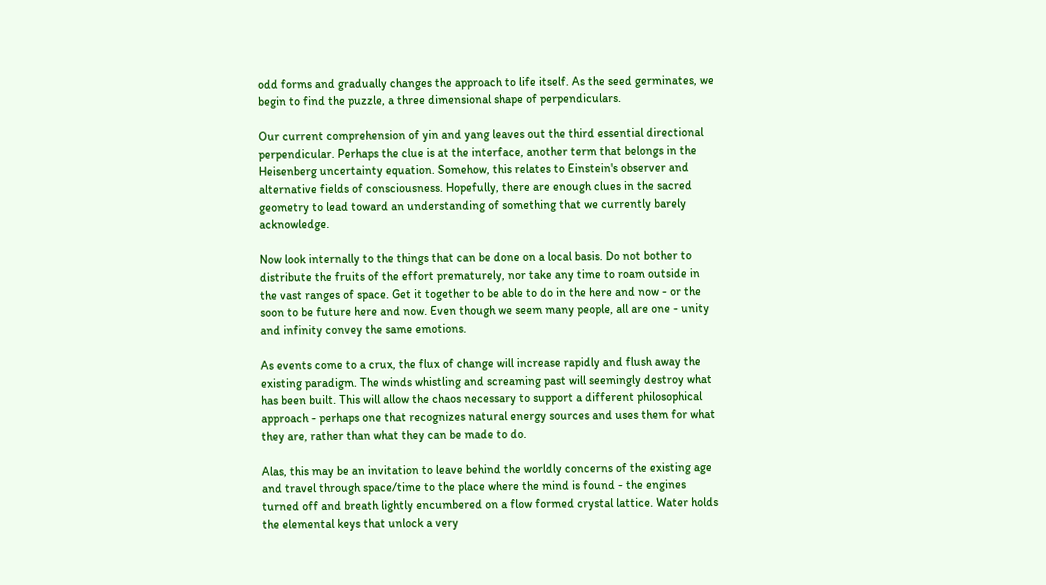odd forms and gradually changes the approach to life itself. As the seed germinates, we begin to find the puzzle, a three dimensional shape of perpendiculars.

Our current comprehension of yin and yang leaves out the third essential directional perpendicular. Perhaps the clue is at the interface, another term that belongs in the Heisenberg uncertainty equation. Somehow, this relates to Einstein's observer and alternative fields of consciousness. Hopefully, there are enough clues in the sacred geometry to lead toward an understanding of something that we currently barely acknowledge.

Now look internally to the things that can be done on a local basis. Do not bother to distribute the fruits of the effort prematurely, nor take any time to roam outside in the vast ranges of space. Get it together to be able to do in the here and now - or the soon to be future here and now. Even though we seem many people, all are one - unity and infinity convey the same emotions.

As events come to a crux, the flux of change will increase rapidly and flush away the existing paradigm. The winds whistling and screaming past will seemingly destroy what has been built. This will allow the chaos necessary to support a different philosophical approach - perhaps one that recognizes natural energy sources and uses them for what they are, rather than what they can be made to do.

Alas, this may be an invitation to leave behind the worldly concerns of the existing age and travel through space/time to the place where the mind is found - the engines turned off and breath lightly encumbered on a flow formed crystal lattice. Water holds the elemental keys that unlock a very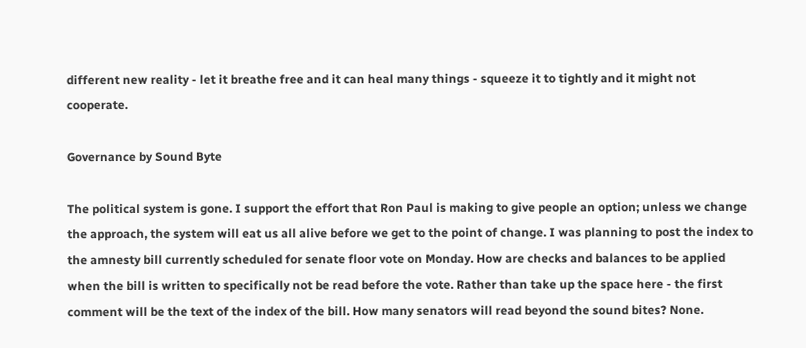different new reality - let it breathe free and it can heal many things - squeeze it to tightly and it might not cooperate.

Governance by Sound Byte

The political system is gone. I support the effort that Ron Paul is making to give people an option; unless we change the approach, the system will eat us all alive before we get to the point of change. I was planning to post the index to the amnesty bill currently scheduled for senate floor vote on Monday. How are checks and balances to be applied when the bill is written to specifically not be read before the vote. Rather than take up the space here - the first comment will be the text of the index of the bill. How many senators will read beyond the sound bites? None.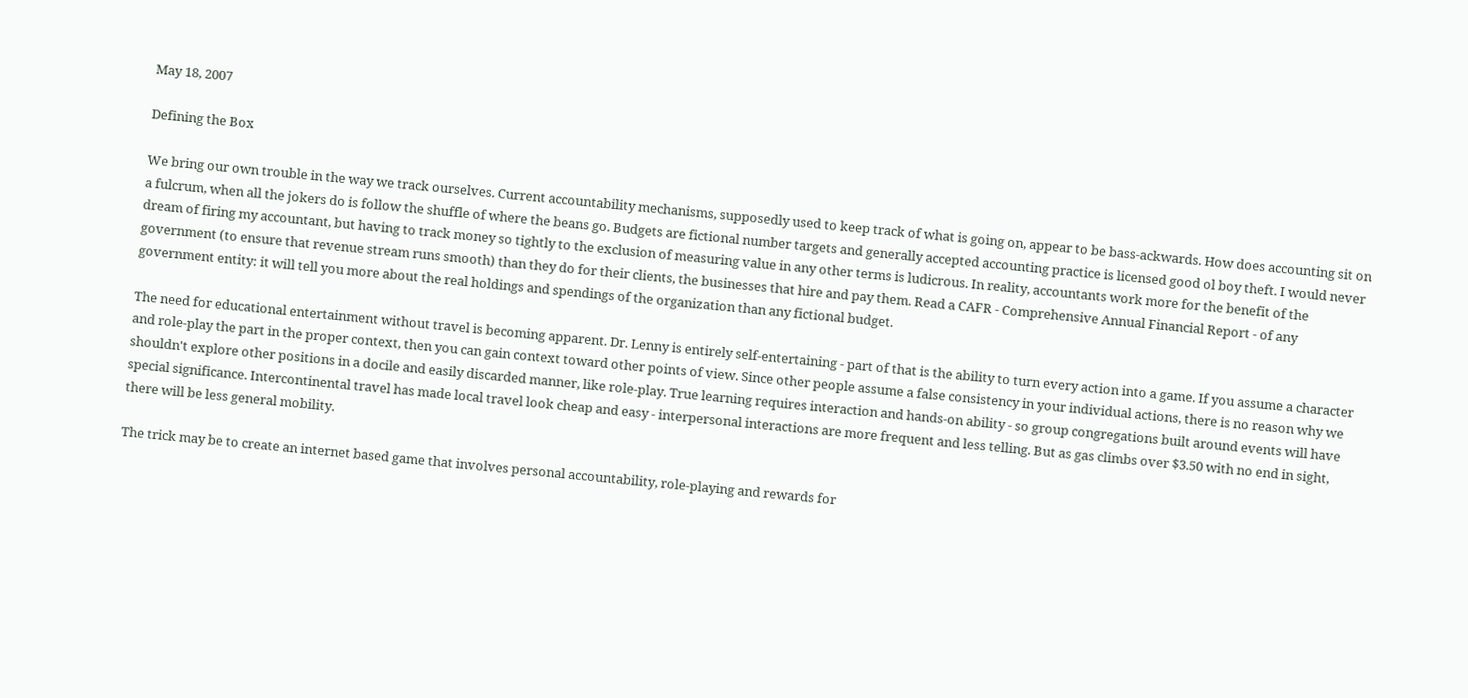May 18, 2007

Defining the Box

We bring our own trouble in the way we track ourselves. Current accountability mechanisms, supposedly used to keep track of what is going on, appear to be bass-ackwards. How does accounting sit on a fulcrum, when all the jokers do is follow the shuffle of where the beans go. Budgets are fictional number targets and generally accepted accounting practice is licensed good ol boy theft. I would never dream of firing my accountant, but having to track money so tightly to the exclusion of measuring value in any other terms is ludicrous. In reality, accountants work more for the benefit of the government (to ensure that revenue stream runs smooth) than they do for their clients, the businesses that hire and pay them. Read a CAFR - Comprehensive Annual Financial Report - of any government entity: it will tell you more about the real holdings and spendings of the organization than any fictional budget.

The need for educational entertainment without travel is becoming apparent. Dr. Lenny is entirely self-entertaining - part of that is the ability to turn every action into a game. If you assume a character and role-play the part in the proper context, then you can gain context toward other points of view. Since other people assume a false consistency in your individual actions, there is no reason why we shouldn't explore other positions in a docile and easily discarded manner, like role-play. True learning requires interaction and hands-on ability - so group congregations built around events will have special significance. Intercontinental travel has made local travel look cheap and easy - interpersonal interactions are more frequent and less telling. But as gas climbs over $3.50 with no end in sight, there will be less general mobility.

The trick may be to create an internet based game that involves personal accountability, role-playing and rewards for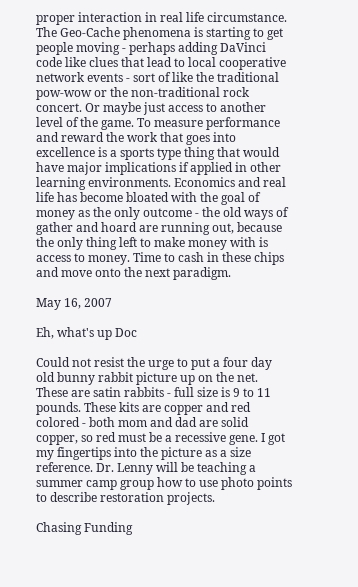proper interaction in real life circumstance. The Geo-Cache phenomena is starting to get people moving - perhaps adding DaVinci code like clues that lead to local cooperative network events - sort of like the traditional pow-wow or the non-traditional rock concert. Or maybe just access to another level of the game. To measure performance and reward the work that goes into excellence is a sports type thing that would have major implications if applied in other learning environments. Economics and real life has become bloated with the goal of money as the only outcome - the old ways of gather and hoard are running out, because the only thing left to make money with is access to money. Time to cash in these chips and move onto the next paradigm.

May 16, 2007

Eh, what's up Doc

Could not resist the urge to put a four day old bunny rabbit picture up on the net. These are satin rabbits - full size is 9 to 11 pounds. These kits are copper and red colored - both mom and dad are solid copper, so red must be a recessive gene. I got my fingertips into the picture as a size reference. Dr. Lenny will be teaching a summer camp group how to use photo points to describe restoration projects.

Chasing Funding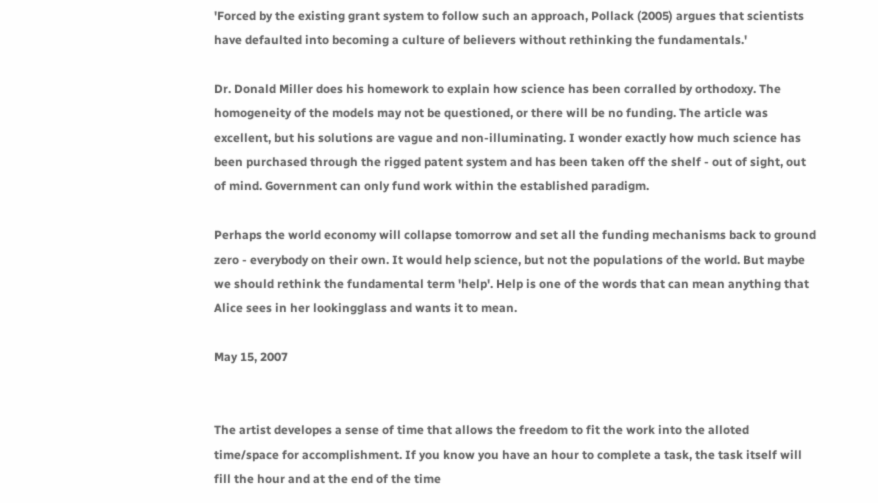'Forced by the existing grant system to follow such an approach, Pollack (2005) argues that scientists have defaulted into becoming a culture of believers without rethinking the fundamentals.'

Dr. Donald Miller does his homework to explain how science has been corralled by orthodoxy. The homogeneity of the models may not be questioned, or there will be no funding. The article was excellent, but his solutions are vague and non-illuminating. I wonder exactly how much science has been purchased through the rigged patent system and has been taken off the shelf - out of sight, out of mind. Government can only fund work within the established paradigm.

Perhaps the world economy will collapse tomorrow and set all the funding mechanisms back to ground zero - everybody on their own. It would help science, but not the populations of the world. But maybe we should rethink the fundamental term 'help'. Help is one of the words that can mean anything that Alice sees in her lookingglass and wants it to mean.

May 15, 2007


The artist developes a sense of time that allows the freedom to fit the work into the alloted time/space for accomplishment. If you know you have an hour to complete a task, the task itself will fill the hour and at the end of the time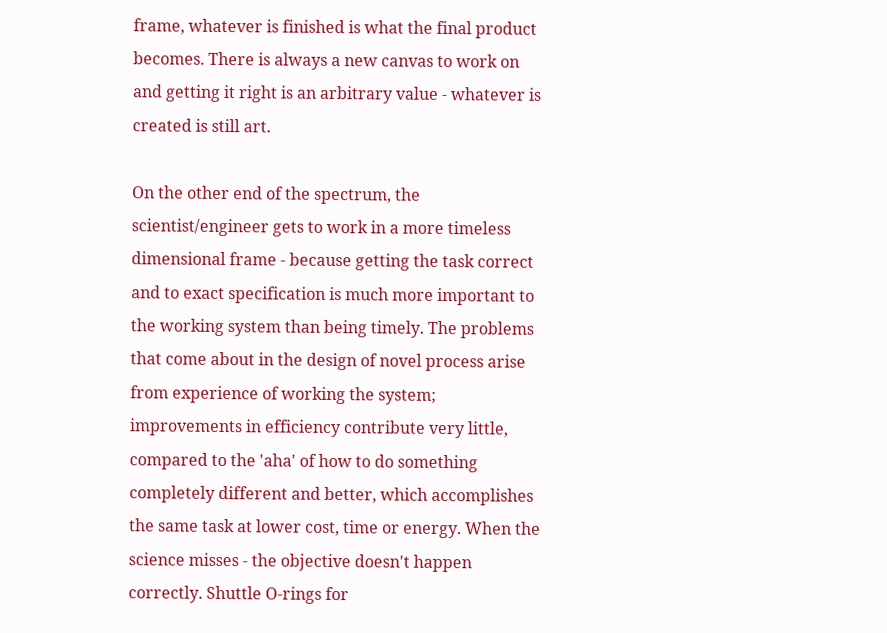frame, whatever is finished is what the final product becomes. There is always a new canvas to work on and getting it right is an arbitrary value - whatever is created is still art.

On the other end of the spectrum, the scientist/engineer gets to work in a more timeless dimensional frame - because getting the task correct and to exact specification is much more important to the working system than being timely. The problems that come about in the design of novel process arise from experience of working the system; improvements in efficiency contribute very little, compared to the 'aha' of how to do something completely different and better, which accomplishes the same task at lower cost, time or energy. When the science misses - the objective doesn't happen correctly. Shuttle O-rings for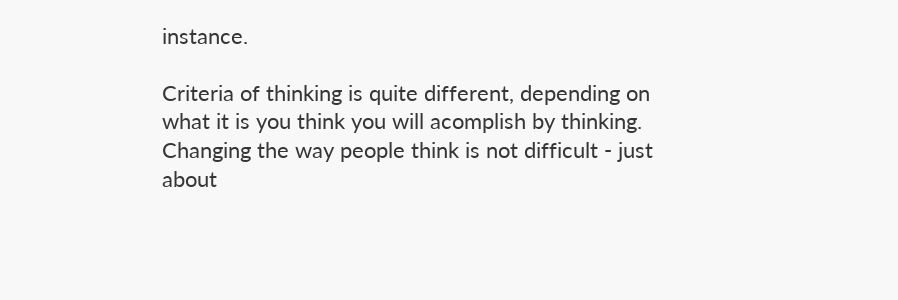instance.

Criteria of thinking is quite different, depending on what it is you think you will acomplish by thinking. Changing the way people think is not difficult - just about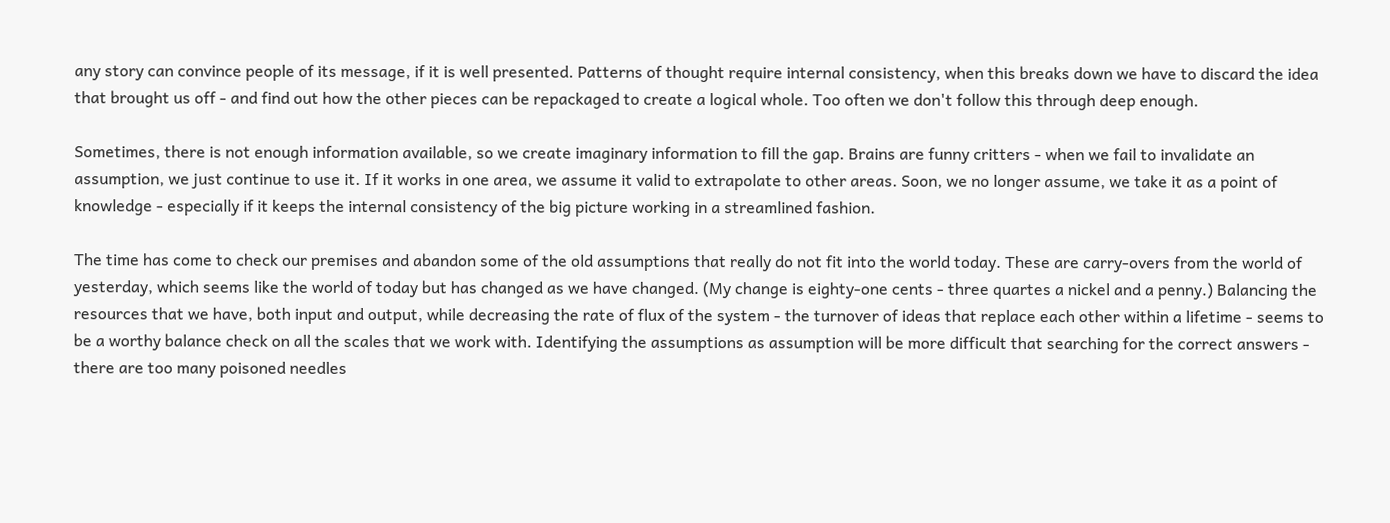any story can convince people of its message, if it is well presented. Patterns of thought require internal consistency, when this breaks down we have to discard the idea that brought us off - and find out how the other pieces can be repackaged to create a logical whole. Too often we don't follow this through deep enough.

Sometimes, there is not enough information available, so we create imaginary information to fill the gap. Brains are funny critters - when we fail to invalidate an assumption, we just continue to use it. If it works in one area, we assume it valid to extrapolate to other areas. Soon, we no longer assume, we take it as a point of knowledge - especially if it keeps the internal consistency of the big picture working in a streamlined fashion.

The time has come to check our premises and abandon some of the old assumptions that really do not fit into the world today. These are carry-overs from the world of yesterday, which seems like the world of today but has changed as we have changed. (My change is eighty-one cents - three quartes a nickel and a penny.) Balancing the resources that we have, both input and output, while decreasing the rate of flux of the system - the turnover of ideas that replace each other within a lifetime - seems to be a worthy balance check on all the scales that we work with. Identifying the assumptions as assumption will be more difficult that searching for the correct answers - there are too many poisoned needles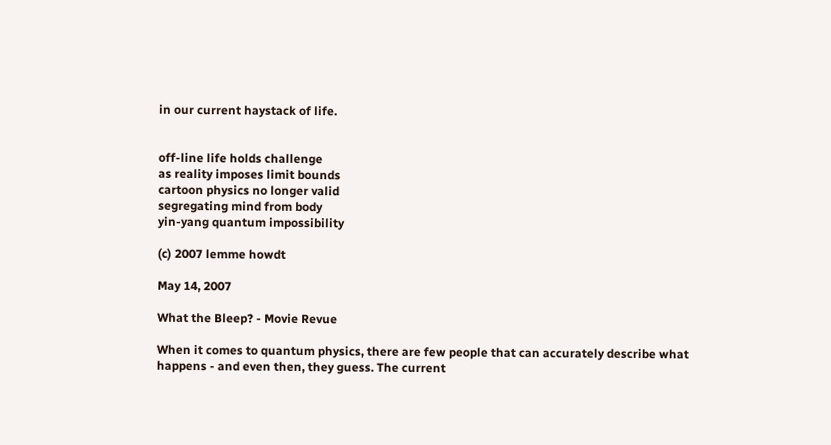in our current haystack of life.


off-line life holds challenge
as reality imposes limit bounds
cartoon physics no longer valid
segregating mind from body
yin-yang quantum impossibility

(c) 2007 lemme howdt

May 14, 2007

What the Bleep? - Movie Revue

When it comes to quantum physics, there are few people that can accurately describe what happens - and even then, they guess. The current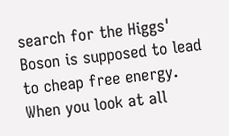search for the Higgs' Boson is supposed to lead to cheap free energy. When you look at all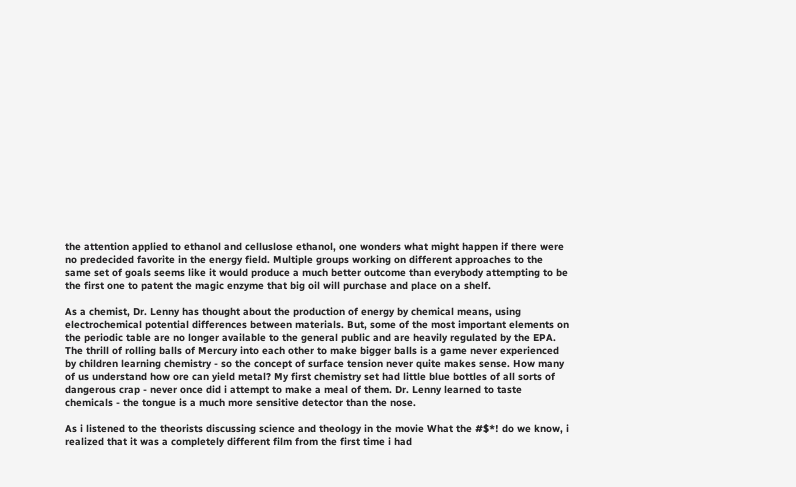the attention applied to ethanol and celluslose ethanol, one wonders what might happen if there were no predecided favorite in the energy field. Multiple groups working on different approaches to the same set of goals seems like it would produce a much better outcome than everybody attempting to be the first one to patent the magic enzyme that big oil will purchase and place on a shelf.

As a chemist, Dr. Lenny has thought about the production of energy by chemical means, using electrochemical potential differences between materials. But, some of the most important elements on the periodic table are no longer available to the general public and are heavily regulated by the EPA. The thrill of rolling balls of Mercury into each other to make bigger balls is a game never experienced by children learning chemistry - so the concept of surface tension never quite makes sense. How many of us understand how ore can yield metal? My first chemistry set had little blue bottles of all sorts of dangerous crap - never once did i attempt to make a meal of them. Dr. Lenny learned to taste chemicals - the tongue is a much more sensitive detector than the nose.

As i listened to the theorists discussing science and theology in the movie What the #$*! do we know, i realized that it was a completely different film from the first time i had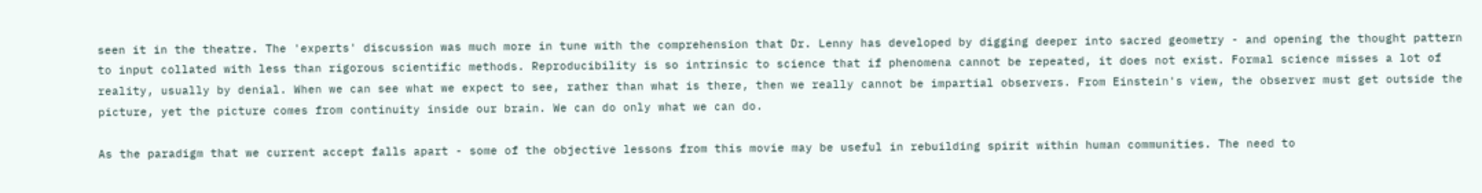seen it in the theatre. The 'experts' discussion was much more in tune with the comprehension that Dr. Lenny has developed by digging deeper into sacred geometry - and opening the thought pattern to input collated with less than rigorous scientific methods. Reproducibility is so intrinsic to science that if phenomena cannot be repeated, it does not exist. Formal science misses a lot of reality, usually by denial. When we can see what we expect to see, rather than what is there, then we really cannot be impartial observers. From Einstein's view, the observer must get outside the picture, yet the picture comes from continuity inside our brain. We can do only what we can do.

As the paradigm that we current accept falls apart - some of the objective lessons from this movie may be useful in rebuilding spirit within human communities. The need to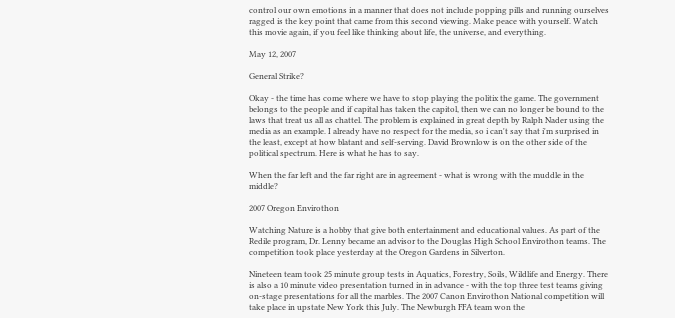control our own emotions in a manner that does not include popping pills and running ourselves ragged is the key point that came from this second viewing. Make peace with yourself. Watch this movie again, if you feel like thinking about life, the universe, and everything.

May 12, 2007

General Strike?

Okay - the time has come where we have to stop playing the politix the game. The government belongs to the people and if capital has taken the capitol, then we can no longer be bound to the laws that treat us all as chattel. The problem is explained in great depth by Ralph Nader using the media as an example. I already have no respect for the media, so i can't say that i'm surprised in the least, except at how blatant and self-serving. David Brownlow is on the other side of the political spectrum. Here is what he has to say.

When the far left and the far right are in agreement - what is wrong with the muddle in the middle?

2007 Oregon Envirothon

Watching Nature is a hobby that give both entertainment and educational values. As part of the Redile program, Dr. Lenny became an advisor to the Douglas High School Envirothon teams. The competition took place yesterday at the Oregon Gardens in Silverton.

Nineteen team took 25 minute group tests in Aquatics, Forestry, Soils, Wildlife and Energy. There is also a 10 minute video presentation turned in in advance - with the top three test teams giving on-stage presentations for all the marbles. The 2007 Canon Envirothon National competition will take place in upstate New York this July. The Newburgh FFA team won the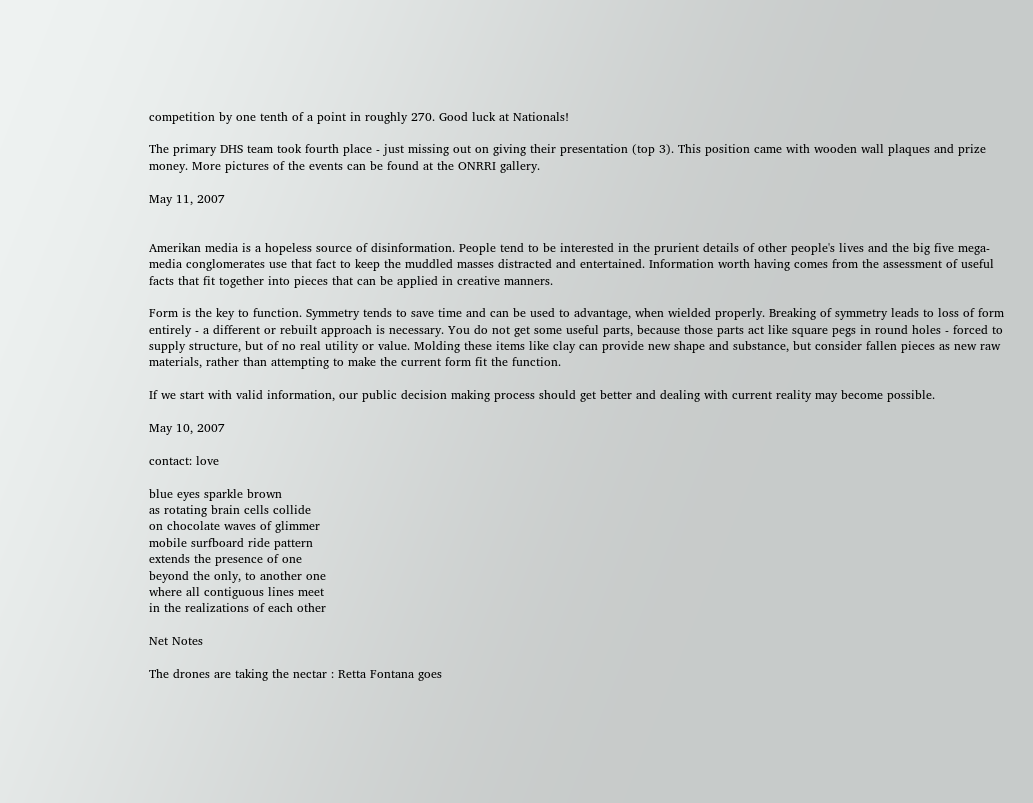competition by one tenth of a point in roughly 270. Good luck at Nationals!

The primary DHS team took fourth place - just missing out on giving their presentation (top 3). This position came with wooden wall plaques and prize money. More pictures of the events can be found at the ONRRI gallery.

May 11, 2007


Amerikan media is a hopeless source of disinformation. People tend to be interested in the prurient details of other people's lives and the big five mega-media conglomerates use that fact to keep the muddled masses distracted and entertained. Information worth having comes from the assessment of useful facts that fit together into pieces that can be applied in creative manners.

Form is the key to function. Symmetry tends to save time and can be used to advantage, when wielded properly. Breaking of symmetry leads to loss of form entirely - a different or rebuilt approach is necessary. You do not get some useful parts, because those parts act like square pegs in round holes - forced to supply structure, but of no real utility or value. Molding these items like clay can provide new shape and substance, but consider fallen pieces as new raw materials, rather than attempting to make the current form fit the function.

If we start with valid information, our public decision making process should get better and dealing with current reality may become possible.

May 10, 2007

contact: love

blue eyes sparkle brown
as rotating brain cells collide
on chocolate waves of glimmer
mobile surfboard ride pattern
extends the presence of one
beyond the only, to another one
where all contiguous lines meet
in the realizations of each other

Net Notes

The drones are taking the nectar : Retta Fontana goes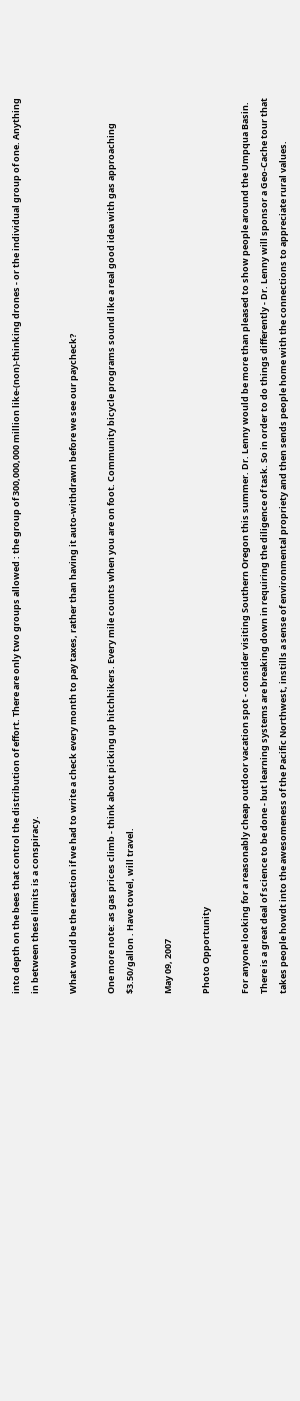into depth on the bees that control the distribution of effort. There are only two groups allowed : the group of 300,000,000 million like-(non)-thinking drones - or the individual group of one. Anything in between these limits is a conspiracy.

What would be the reaction if we had to write a check every month to pay taxes, rather than having it auto-withdrawn before we see our paycheck?

One more note: as gas prices climb - think about picking up hitchhikers. Every mile counts when you are on foot. Community bicycle programs sound like a real good idea with gas approaching $3.50/gallon . Have towel, will travel.

May 09, 2007

Photo Opportunity

For anyone looking for a reasonably cheap outdoor vacation spot - consider visiting Southern Oregon this summer. Dr. Lenny would be more than pleased to show people around the Umpqua Basin. There is a great deal of science to be done - but learning systems are breaking down in requiring the diligence of task. So in order to do things differently - Dr. Lenny will sponsor a Geo-Cache tour that takes people howdt into the awesomeness of the Pacific Northwest, instills a sense of environmental propriety and then sends people home with the connections to appreciate rural values.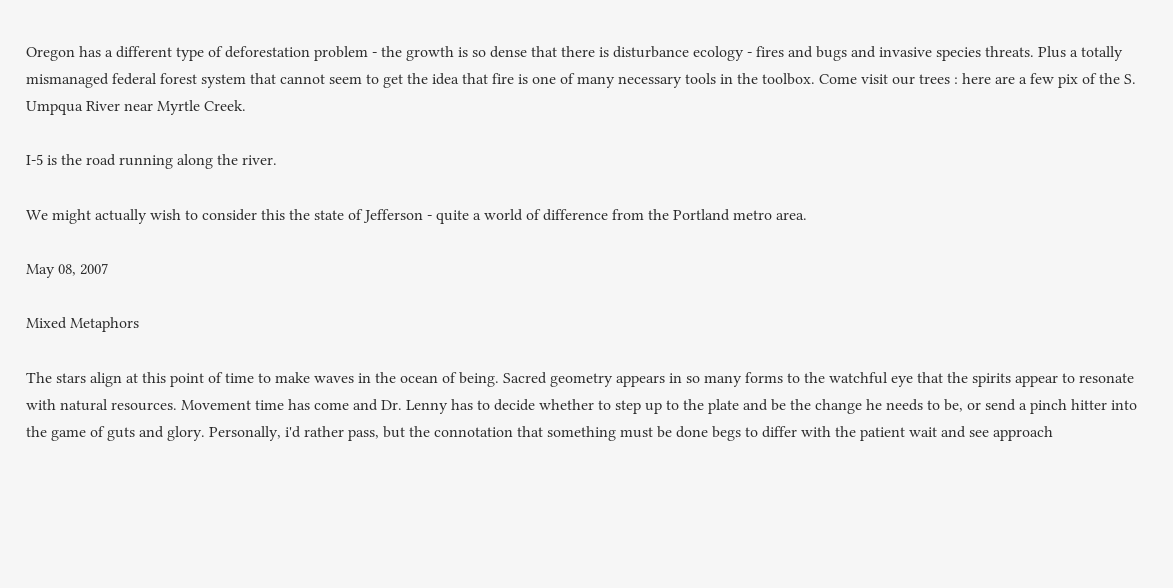Oregon has a different type of deforestation problem - the growth is so dense that there is disturbance ecology - fires and bugs and invasive species threats. Plus a totally mismanaged federal forest system that cannot seem to get the idea that fire is one of many necessary tools in the toolbox. Come visit our trees : here are a few pix of the S. Umpqua River near Myrtle Creek.

I-5 is the road running along the river.

We might actually wish to consider this the state of Jefferson - quite a world of difference from the Portland metro area.

May 08, 2007

Mixed Metaphors

The stars align at this point of time to make waves in the ocean of being. Sacred geometry appears in so many forms to the watchful eye that the spirits appear to resonate with natural resources. Movement time has come and Dr. Lenny has to decide whether to step up to the plate and be the change he needs to be, or send a pinch hitter into the game of guts and glory. Personally, i'd rather pass, but the connotation that something must be done begs to differ with the patient wait and see approach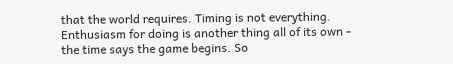that the world requires. Timing is not everything. Enthusiasm for doing is another thing all of its own - the time says the game begins. So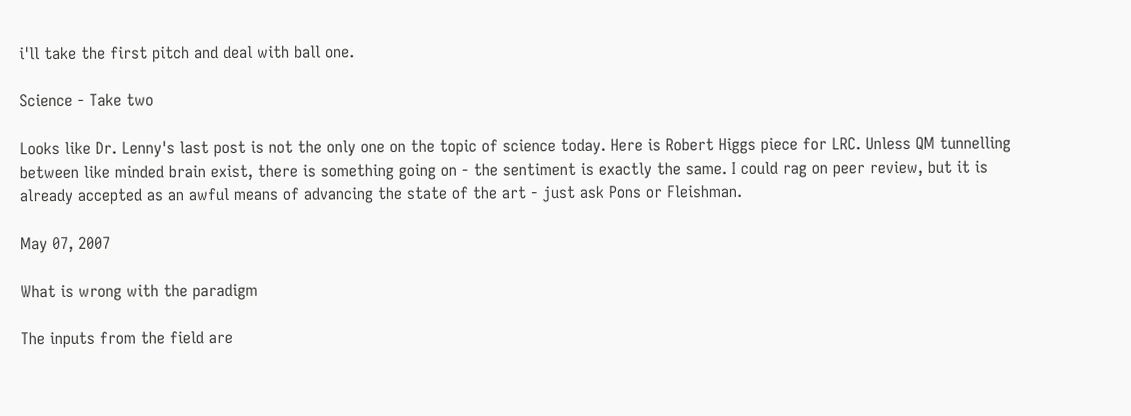i'll take the first pitch and deal with ball one.

Science - Take two

Looks like Dr. Lenny's last post is not the only one on the topic of science today. Here is Robert Higgs piece for LRC. Unless QM tunnelling between like minded brain exist, there is something going on - the sentiment is exactly the same. I could rag on peer review, but it is already accepted as an awful means of advancing the state of the art - just ask Pons or Fleishman.

May 07, 2007

What is wrong with the paradigm

The inputs from the field are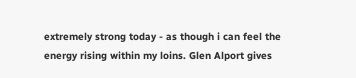extremely strong today - as though i can feel the energy rising within my loins. Glen Alport gives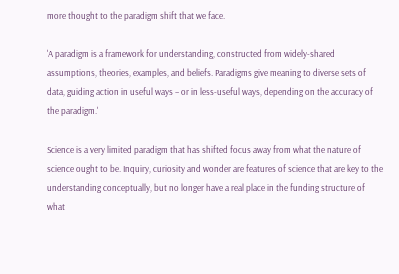more thought to the paradigm shift that we face.

'A paradigm is a framework for understanding, constructed from widely-shared assumptions, theories, examples, and beliefs. Paradigms give meaning to diverse sets of data, guiding action in useful ways – or in less-useful ways, depending on the accuracy of the paradigm.'

Science is a very limited paradigm that has shifted focus away from what the nature of science ought to be. Inquiry, curiosity and wonder are features of science that are key to the understanding conceptually, but no longer have a real place in the funding structure of what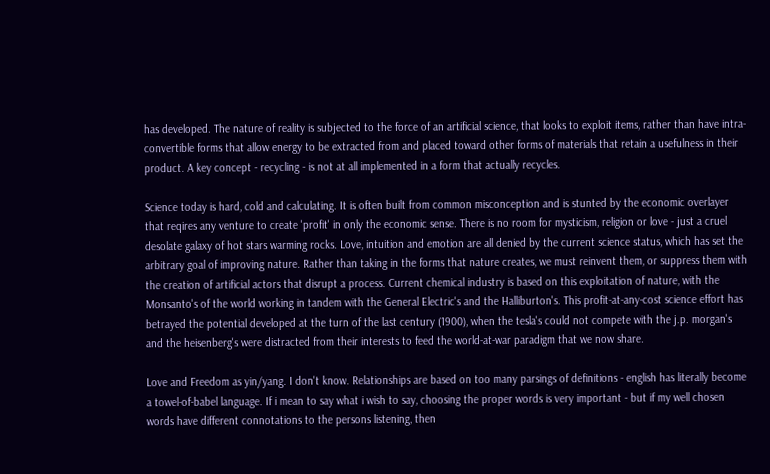has developed. The nature of reality is subjected to the force of an artificial science, that looks to exploit items, rather than have intra-convertible forms that allow energy to be extracted from and placed toward other forms of materials that retain a usefulness in their product. A key concept - recycling - is not at all implemented in a form that actually recycles.

Science today is hard, cold and calculating. It is often built from common misconception and is stunted by the economic overlayer that reqires any venture to create 'profit' in only the economic sense. There is no room for mysticism, religion or love - just a cruel desolate galaxy of hot stars warming rocks. Love, intuition and emotion are all denied by the current science status, which has set the arbitrary goal of improving nature. Rather than taking in the forms that nature creates, we must reinvent them, or suppress them with the creation of artificial actors that disrupt a process. Current chemical industry is based on this exploitation of nature, with the Monsanto's of the world working in tandem with the General Electric's and the Halliburton's. This profit-at-any-cost science effort has betrayed the potential developed at the turn of the last century (1900), when the tesla's could not compete with the j.p. morgan's and the heisenberg's were distracted from their interests to feed the world-at-war paradigm that we now share.

Love and Freedom as yin/yang. I don't know. Relationships are based on too many parsings of definitions - english has literally become a towel-of-babel language. If i mean to say what i wish to say, choosing the proper words is very important - but if my well chosen words have different connotations to the persons listening, then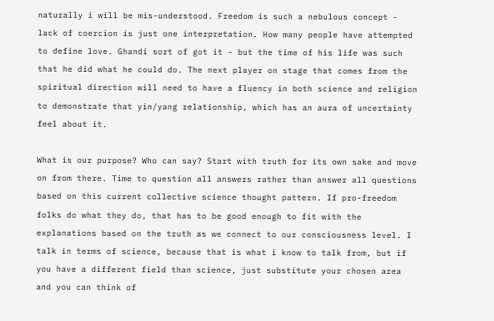naturally i will be mis-understood. Freedom is such a nebulous concept - lack of coercion is just one interpretation. How many people have attempted to define love. Ghandi sort of got it - but the time of his life was such that he did what he could do. The next player on stage that comes from the spiritual direction will need to have a fluency in both science and religion to demonstrate that yin/yang relationship, which has an aura of uncertainty feel about it.

What is our purpose? Who can say? Start with truth for its own sake and move on from there. Time to question all answers rather than answer all questions based on this current collective science thought pattern. If pro-freedom folks do what they do, that has to be good enough to fit with the explanations based on the truth as we connect to our consciousness level. I talk in terms of science, because that is what i know to talk from, but if you have a different field than science, just substitute your chosen area and you can think of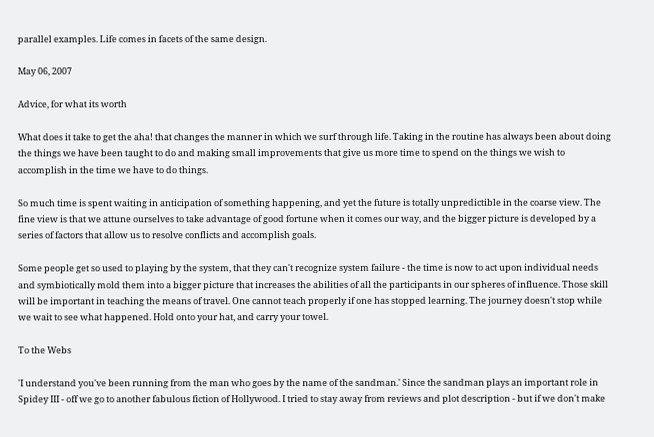parallel examples. Life comes in facets of the same design.

May 06, 2007

Advice, for what its worth

What does it take to get the aha! that changes the manner in which we surf through life. Taking in the routine has always been about doing the things we have been taught to do and making small improvements that give us more time to spend on the things we wish to accomplish in the time we have to do things.

So much time is spent waiting in anticipation of something happening, and yet the future is totally unpredictible in the coarse view. The fine view is that we attune ourselves to take advantage of good fortune when it comes our way, and the bigger picture is developed by a series of factors that allow us to resolve conflicts and accomplish goals.

Some people get so used to playing by the system, that they can't recognize system failure - the time is now to act upon individual needs and symbiotically mold them into a bigger picture that increases the abilities of all the participants in our spheres of influence. Those skill will be important in teaching the means of travel. One cannot teach properly if one has stopped learning. The journey doesn't stop while we wait to see what happened. Hold onto your hat, and carry your towel.

To the Webs

'I understand you've been running from the man who goes by the name of the sandman.' Since the sandman plays an important role in Spidey III - off we go to another fabulous fiction of Hollywood. I tried to stay away from reviews and plot description - but if we don't make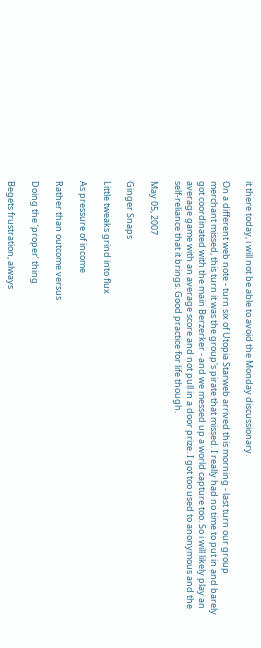it there today, i will not be able to avoid the Monday discussionary.

On a different web note - turn six of Utopia Starweb arrived this morning - last turn our group merchant missed, this turn it was the group's pirate that missed. I really had no time to put in and barely got coordinated with the main Berzerker - and we messed up a world capture too. So i will likely play an average game with an average score and not pull in a door prize. I got too used to anonymous and the self-reliance that it brings. Good practice for life though.

May 05, 2007

Ginger Snaps

Little tweaks grind into flux

As pressure of income

Rather than outcome versus

Doing the ‘proper’ thing

Begets frustration, always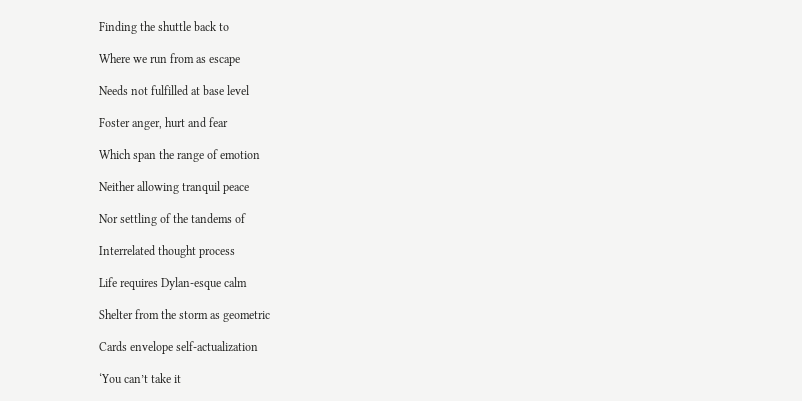Finding the shuttle back to

Where we run from as escape

Needs not fulfilled at base level

Foster anger, hurt and fear

Which span the range of emotion

Neither allowing tranquil peace

Nor settling of the tandems of

Interrelated thought process

Life requires Dylan-esque calm

Shelter from the storm as geometric

Cards envelope self-actualization

‘You can’t take it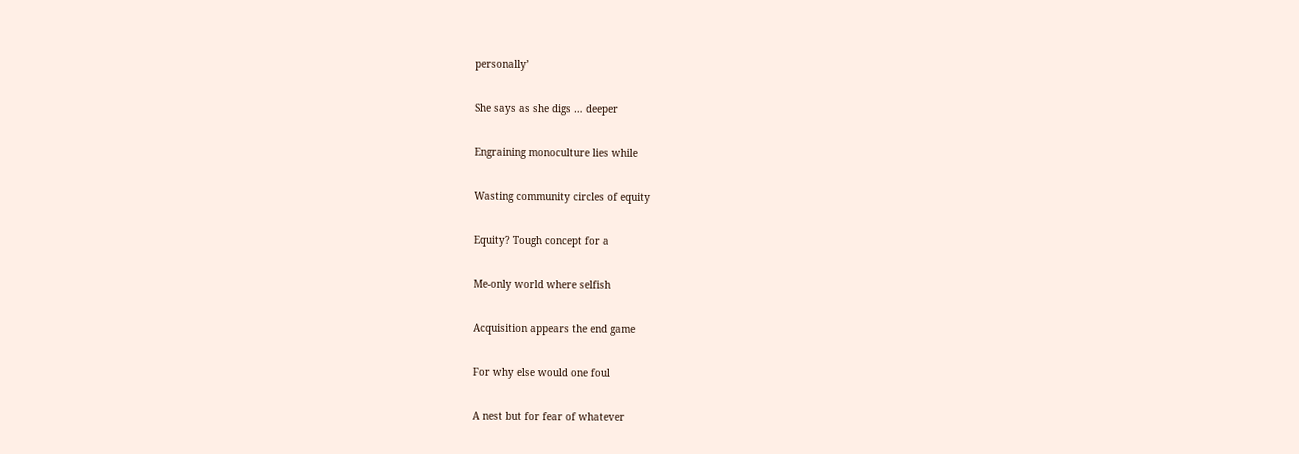personally’

She says as she digs … deeper

Engraining monoculture lies while

Wasting community circles of equity

Equity? Tough concept for a

Me-only world where selfish

Acquisition appears the end game

For why else would one foul

A nest but for fear of whatever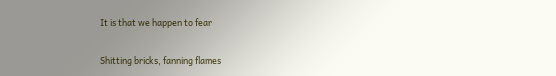It is that we happen to fear

Shitting bricks, fanning flames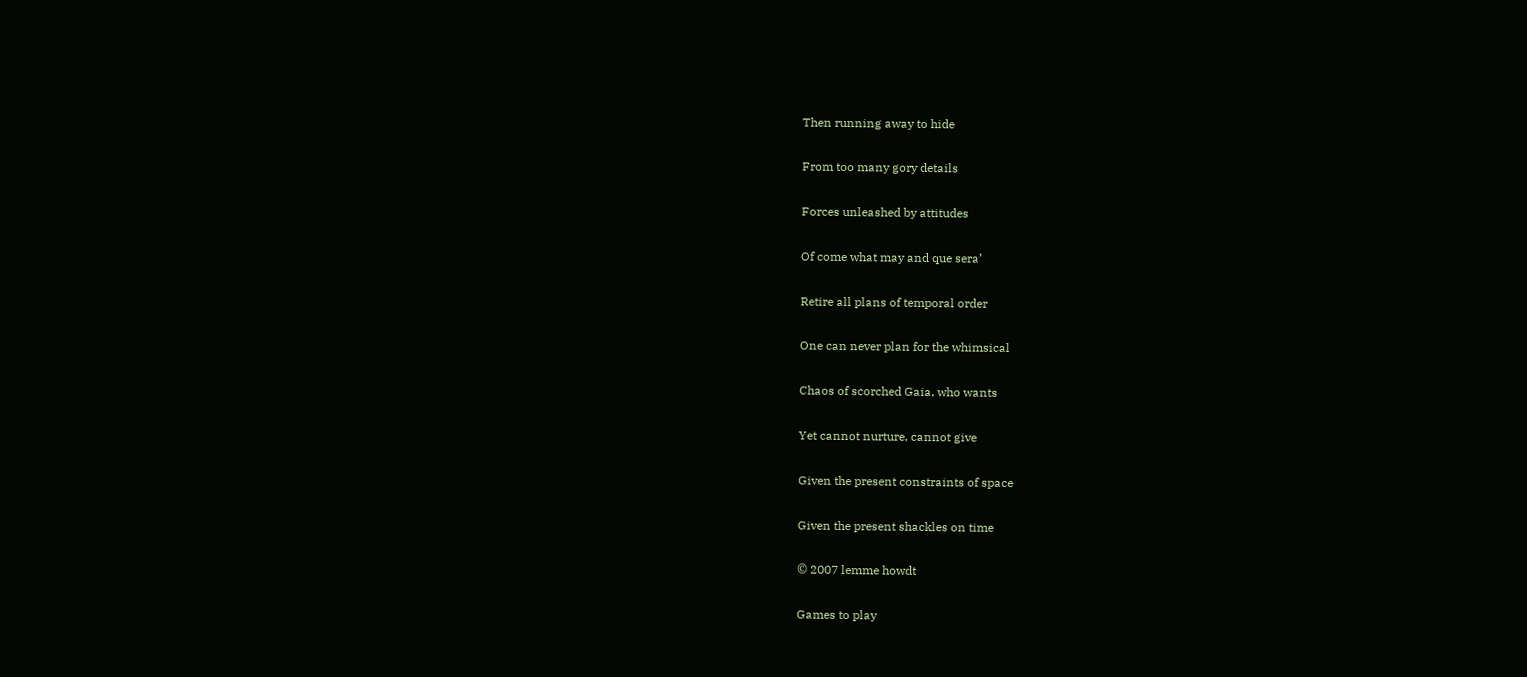Then running away to hide

From too many gory details

Forces unleashed by attitudes

Of come what may and que sera’

Retire all plans of temporal order

One can never plan for the whimsical

Chaos of scorched Gaia, who wants

Yet cannot nurture, cannot give

Given the present constraints of space

Given the present shackles on time

© 2007 lemme howdt

Games to play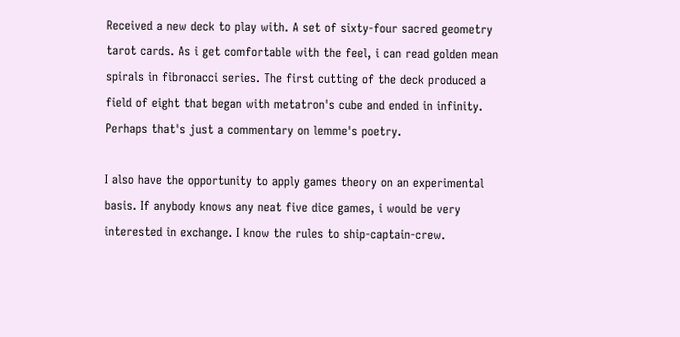Received a new deck to play with. A set of sixty-four sacred geometry tarot cards. As i get comfortable with the feel, i can read golden mean spirals in fibronacci series. The first cutting of the deck produced a field of eight that began with metatron's cube and ended in infinity. Perhaps that's just a commentary on lemme's poetry.

I also have the opportunity to apply games theory on an experimental basis. If anybody knows any neat five dice games, i would be very interested in exchange. I know the rules to ship-captain-crew.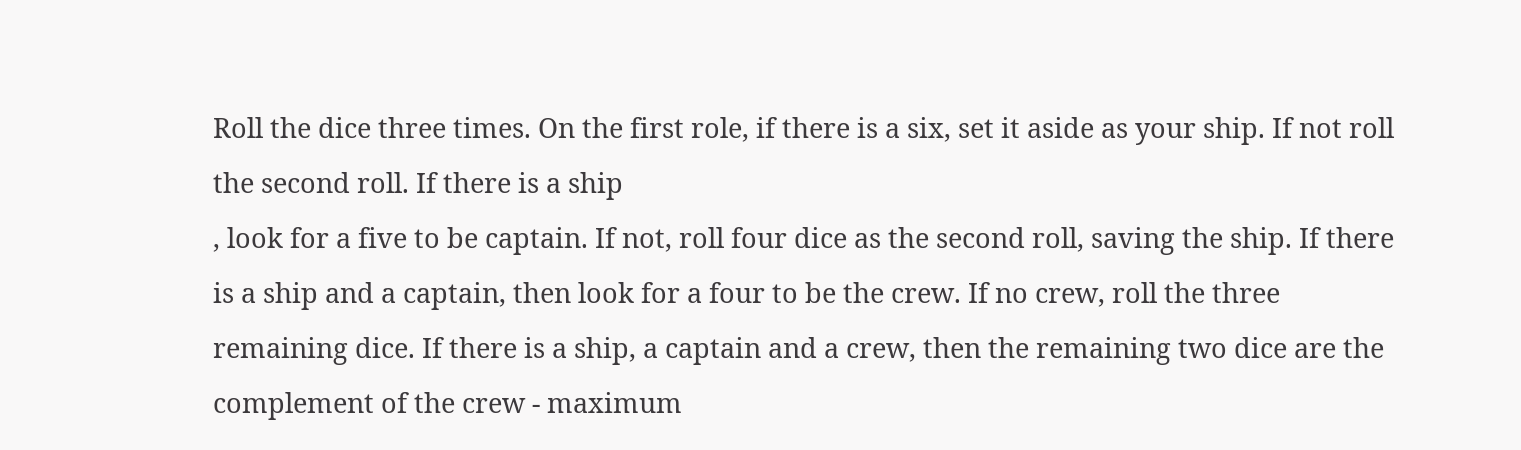Roll the dice three times. On the first role, if there is a six, set it aside as your ship. If not roll the second roll. If there is a ship
, look for a five to be captain. If not, roll four dice as the second roll, saving the ship. If there is a ship and a captain, then look for a four to be the crew. If no crew, roll the three remaining dice. If there is a ship, a captain and a crew, then the remaining two dice are the complement of the crew - maximum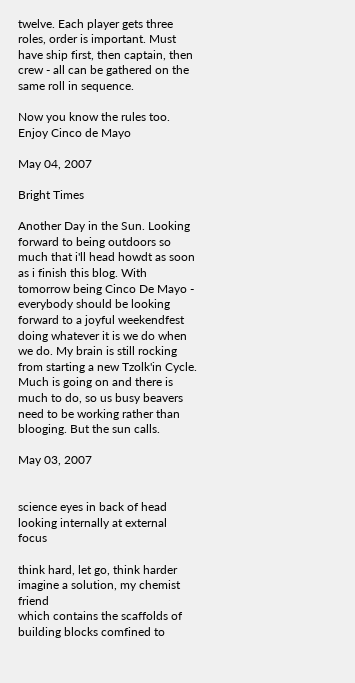twelve. Each player gets three roles, order is important. Must have ship first, then captain, then crew - all can be gathered on the same roll in sequence.

Now you know the rules too. Enjoy Cinco de Mayo

May 04, 2007

Bright Times

Another Day in the Sun. Looking forward to being outdoors so much that i'll head howdt as soon as i finish this blog. With tomorrow being Cinco De Mayo - everybody should be looking forward to a joyful weekendfest doing whatever it is we do when we do. My brain is still rocking from starting a new Tzolk'in Cycle. Much is going on and there is much to do, so us busy beavers need to be working rather than blooging. But the sun calls.

May 03, 2007


science eyes in back of head
looking internally at external focus

think hard, let go, think harder
imagine a solution, my chemist friend
which contains the scaffolds of
building blocks comfined to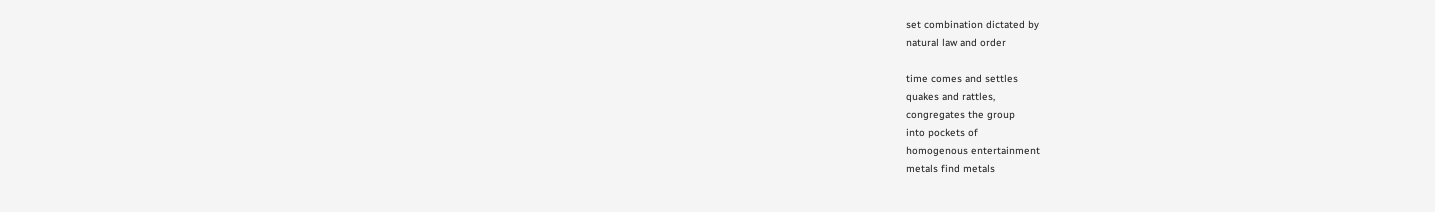set combination dictated by
natural law and order

time comes and settles
quakes and rattles,
congregates the group
into pockets of
homogenous entertainment
metals find metals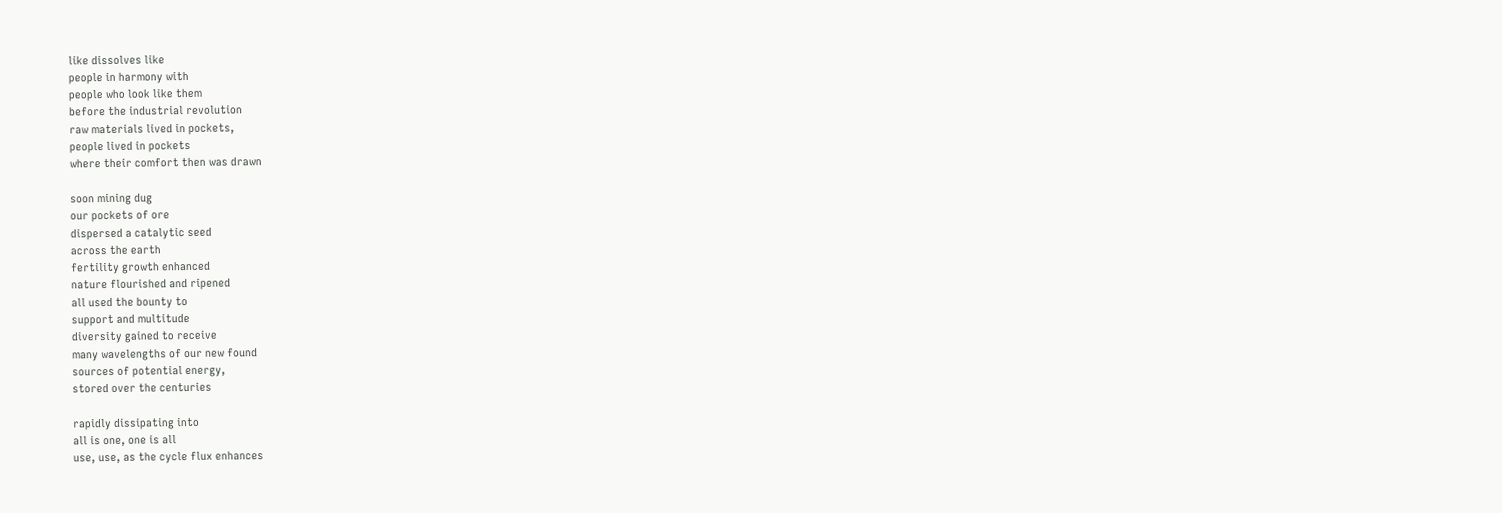like dissolves like
people in harmony with
people who look like them
before the industrial revolution
raw materials lived in pockets,
people lived in pockets
where their comfort then was drawn

soon mining dug
our pockets of ore
dispersed a catalytic seed
across the earth
fertility growth enhanced
nature flourished and ripened
all used the bounty to
support and multitude
diversity gained to receive
many wavelengths of our new found
sources of potential energy,
stored over the centuries

rapidly dissipating into
all is one, one is all
use, use, as the cycle flux enhances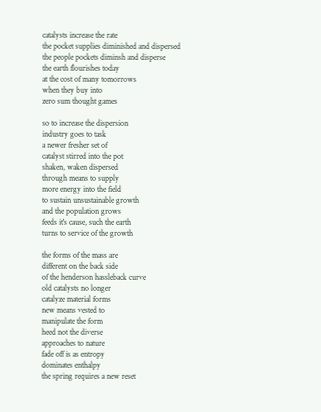catalysts increase the rate
the pocket supplies diminished and dispersed
the people pockets diminsh and disperse
the earth flourishes today
at the cost of many tomorrows
when they buy into
zero sum thought games

so to increase the dispersion
industry goes to task
a newer fresher set of
catalyst stirred into the pot
shaken, waken dispersed
through means to supply
more energy into the field
to sustain unsustainable growth
and the population grows
feeds it's cause, such the earth
turns to service of the growth

the forms of the mass are
different on the back side
of the henderson hassleback curve
old catalysts no longer
catalyze material forms
new means vested to
manipulate the form
heed not the diverse
approaches to nature
fade off is as entropy
dominates enthalpy
the spring requires a new reset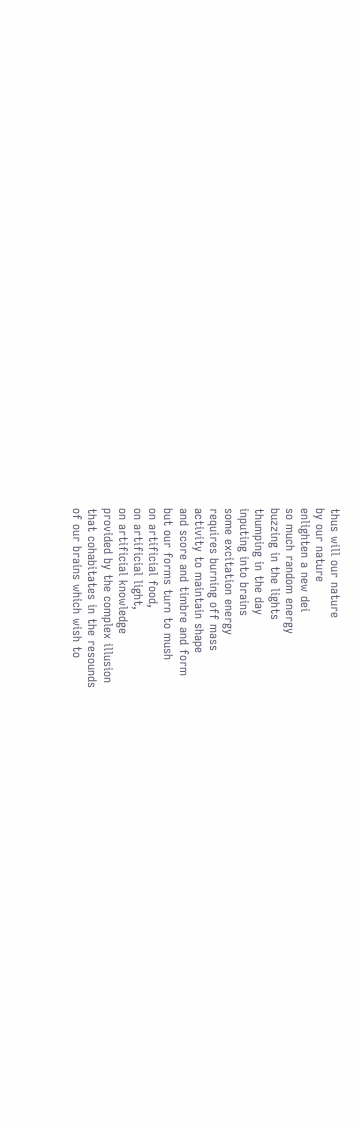thus will our nature
by our nature
enlighten a new dei
so much random energy
buzzing in the lights
thumping in the day
inputing into brains
some excitation energy
requires burning off mass
activity to maintain shape
and score and timbre and form
but our forms turn to mush
on artificial food,
on artificial light,
on artificial knowledge
provided by the complex illusion
that cohabitates in the resounds
of our brains which wish to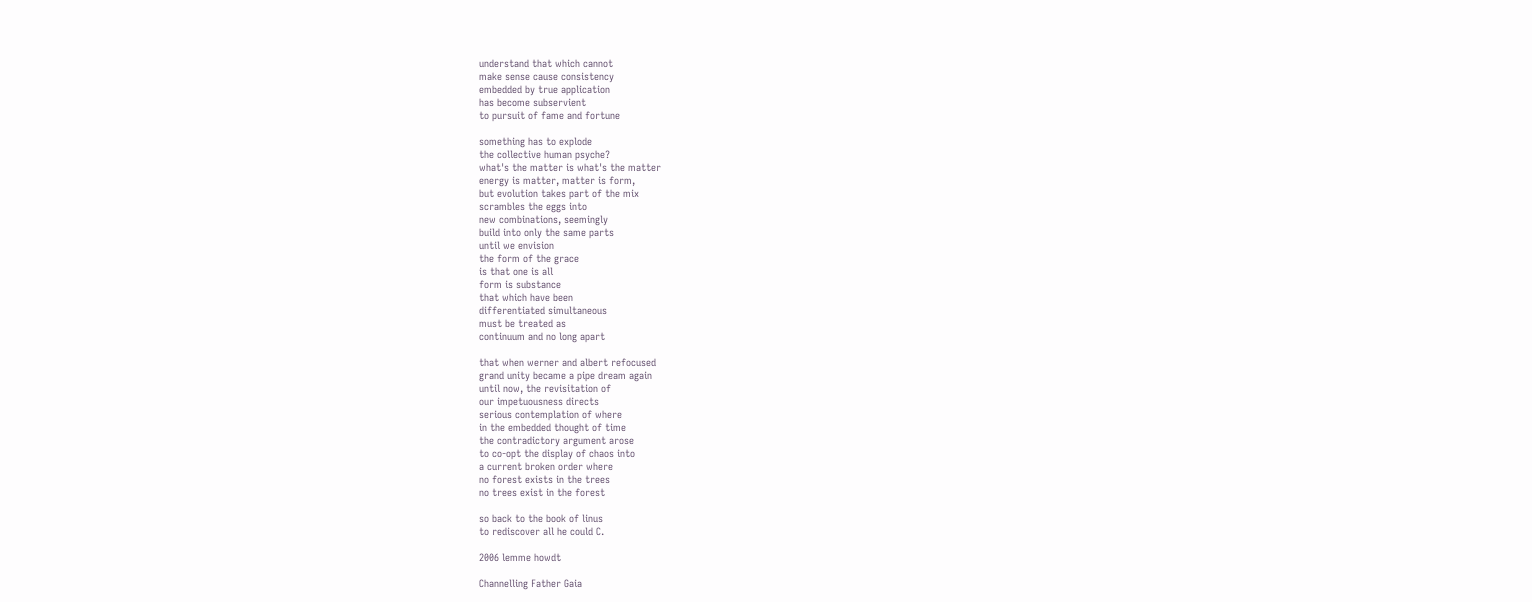understand that which cannot
make sense cause consistency
embedded by true application
has become subservient
to pursuit of fame and fortune

something has to explode
the collective human psyche?
what's the matter is what's the matter
energy is matter, matter is form,
but evolution takes part of the mix
scrambles the eggs into
new combinations, seemingly
build into only the same parts
until we envision
the form of the grace
is that one is all
form is substance
that which have been
differentiated simultaneous
must be treated as
continuum and no long apart

that when werner and albert refocused
grand unity became a pipe dream again
until now, the revisitation of
our impetuousness directs
serious contemplation of where
in the embedded thought of time
the contradictory argument arose
to co-opt the display of chaos into
a current broken order where
no forest exists in the trees
no trees exist in the forest

so back to the book of linus
to rediscover all he could C.

2006 lemme howdt

Channelling Father Gaia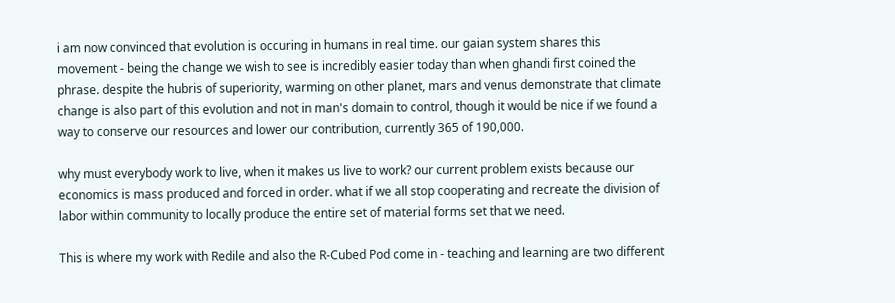i am now convinced that evolution is occuring in humans in real time. our gaian system shares this movement - being the change we wish to see is incredibly easier today than when ghandi first coined the phrase. despite the hubris of superiority, warming on other planet, mars and venus demonstrate that climate change is also part of this evolution and not in man's domain to control, though it would be nice if we found a way to conserve our resources and lower our contribution, currently 365 of 190,000.

why must everybody work to live, when it makes us live to work? our current problem exists because our economics is mass produced and forced in order. what if we all stop cooperating and recreate the division of labor within community to locally produce the entire set of material forms set that we need.

This is where my work with Redile and also the R-Cubed Pod come in - teaching and learning are two different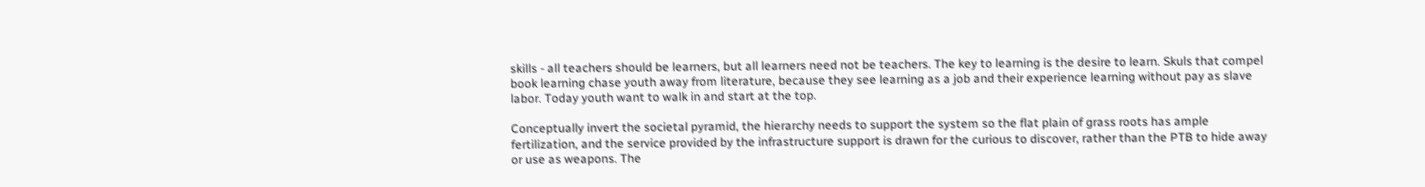skills - all teachers should be learners, but all learners need not be teachers. The key to learning is the desire to learn. Skuls that compel book learning chase youth away from literature, because they see learning as a job and their experience learning without pay as slave labor. Today youth want to walk in and start at the top.

Conceptually invert the societal pyramid, the hierarchy needs to support the system so the flat plain of grass roots has ample fertilization, and the service provided by the infrastructure support is drawn for the curious to discover, rather than the PTB to hide away or use as weapons. The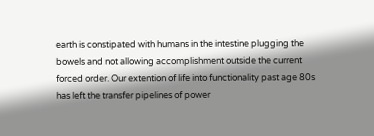earth is constipated with humans in the intestine plugging the bowels and not allowing accomplishment outside the current forced order. Our extention of life into functionality past age 80s has left the transfer pipelines of power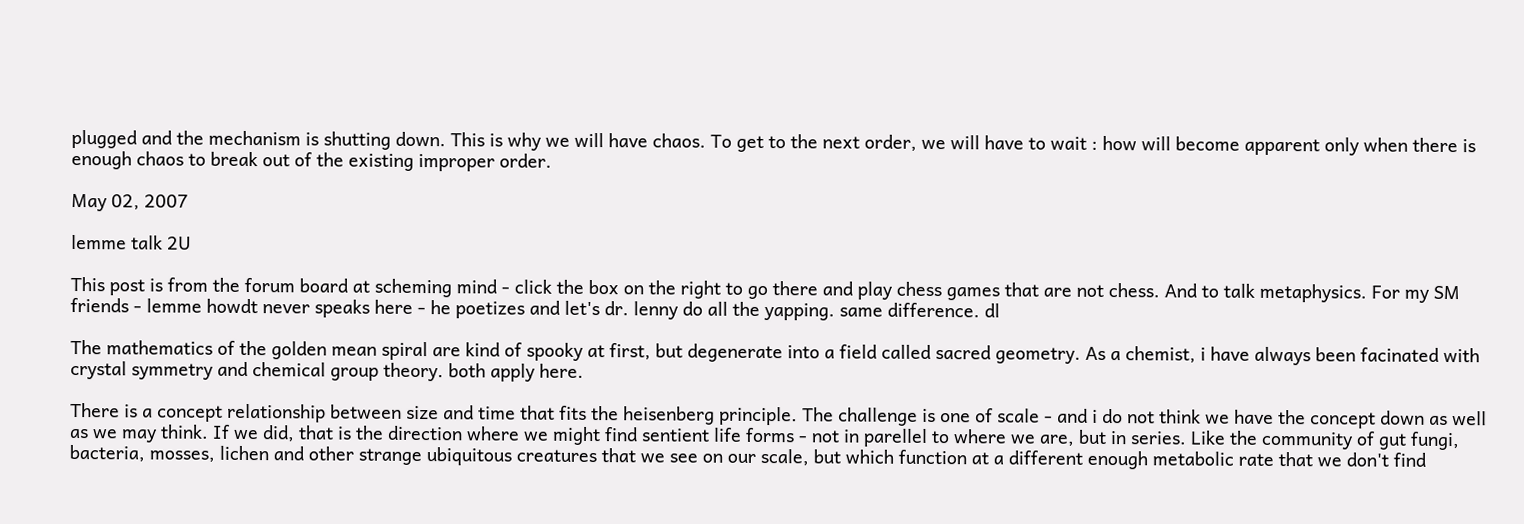plugged and the mechanism is shutting down. This is why we will have chaos. To get to the next order, we will have to wait : how will become apparent only when there is enough chaos to break out of the existing improper order.

May 02, 2007

lemme talk 2U

This post is from the forum board at scheming mind - click the box on the right to go there and play chess games that are not chess. And to talk metaphysics. For my SM friends - lemme howdt never speaks here - he poetizes and let's dr. lenny do all the yapping. same difference. dl

The mathematics of the golden mean spiral are kind of spooky at first, but degenerate into a field called sacred geometry. As a chemist, i have always been facinated with crystal symmetry and chemical group theory. both apply here.

There is a concept relationship between size and time that fits the heisenberg principle. The challenge is one of scale - and i do not think we have the concept down as well as we may think. If we did, that is the direction where we might find sentient life forms - not in parellel to where we are, but in series. Like the community of gut fungi, bacteria, mosses, lichen and other strange ubiquitous creatures that we see on our scale, but which function at a different enough metabolic rate that we don't find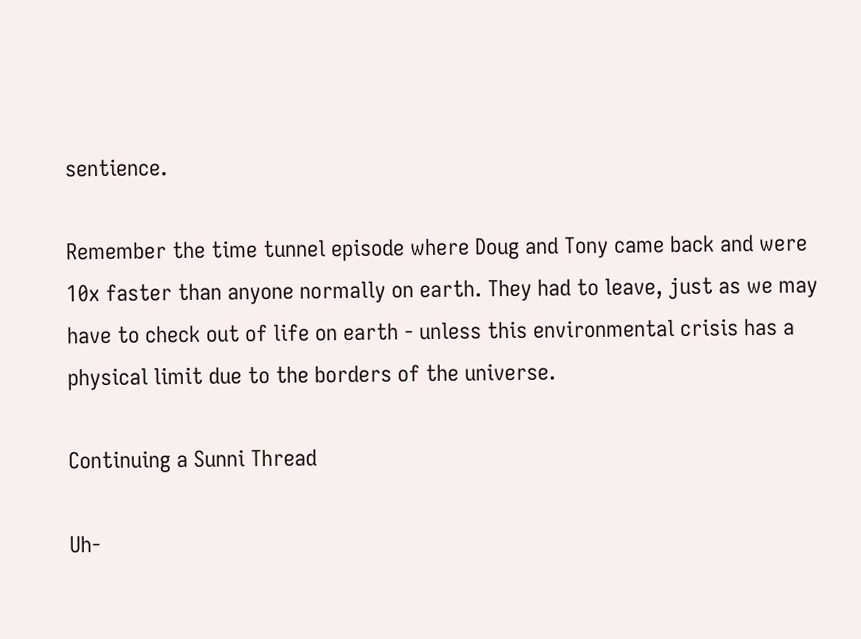sentience.

Remember the time tunnel episode where Doug and Tony came back and were 10x faster than anyone normally on earth. They had to leave, just as we may have to check out of life on earth - unless this environmental crisis has a physical limit due to the borders of the universe.

Continuing a Sunni Thread

Uh-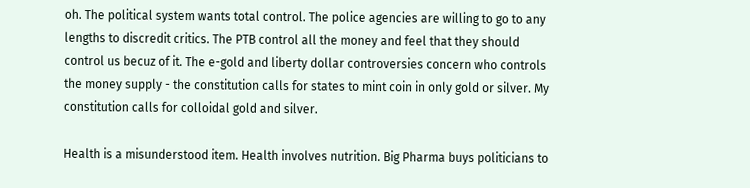oh. The political system wants total control. The police agencies are willing to go to any lengths to discredit critics. The PTB control all the money and feel that they should control us becuz of it. The e-gold and liberty dollar controversies concern who controls the money supply - the constitution calls for states to mint coin in only gold or silver. My constitution calls for colloidal gold and silver.

Health is a misunderstood item. Health involves nutrition. Big Pharma buys politicians to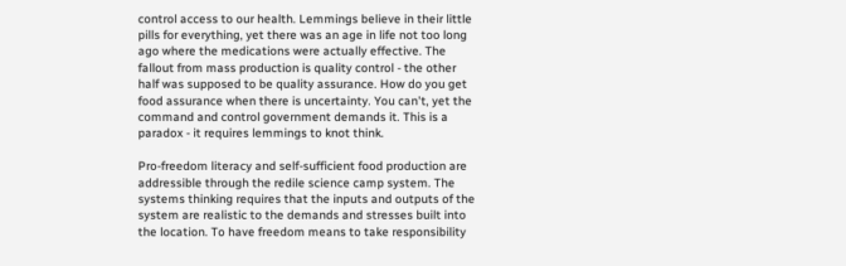control access to our health. Lemmings believe in their little pills for everything, yet there was an age in life not too long ago where the medications were actually effective. The fallout from mass production is quality control - the other half was supposed to be quality assurance. How do you get food assurance when there is uncertainty. You can't, yet the command and control government demands it. This is a paradox - it requires lemmings to knot think.

Pro-freedom literacy and self-sufficient food production are addressible through the redile science camp system. The systems thinking requires that the inputs and outputs of the system are realistic to the demands and stresses built into the location. To have freedom means to take responsibility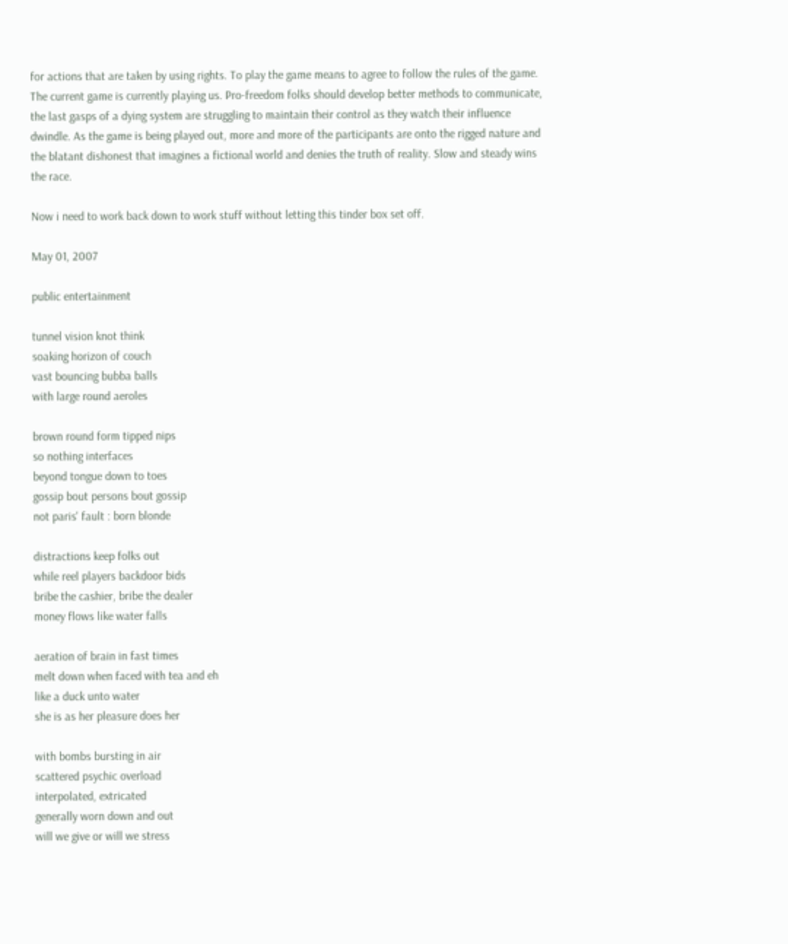for actions that are taken by using rights. To play the game means to agree to follow the rules of the game. The current game is currently playing us. Pro-freedom folks should develop better methods to communicate, the last gasps of a dying system are struggling to maintain their control as they watch their influence dwindle. As the game is being played out, more and more of the participants are onto the rigged nature and the blatant dishonest that imagines a fictional world and denies the truth of reality. Slow and steady wins the race.

Now i need to work back down to work stuff without letting this tinder box set off.

May 01, 2007

public entertainment

tunnel vision knot think
soaking horizon of couch
vast bouncing bubba balls
with large round aeroles

brown round form tipped nips
so nothing interfaces
beyond tongue down to toes
gossip bout persons bout gossip
not paris' fault : born blonde

distractions keep folks out
while reel players backdoor bids
bribe the cashier, bribe the dealer
money flows like water falls

aeration of brain in fast times
melt down when faced with tea and eh
like a duck unto water
she is as her pleasure does her

with bombs bursting in air
scattered psychic overload
interpolated, extricated
generally worn down and out
will we give or will we stress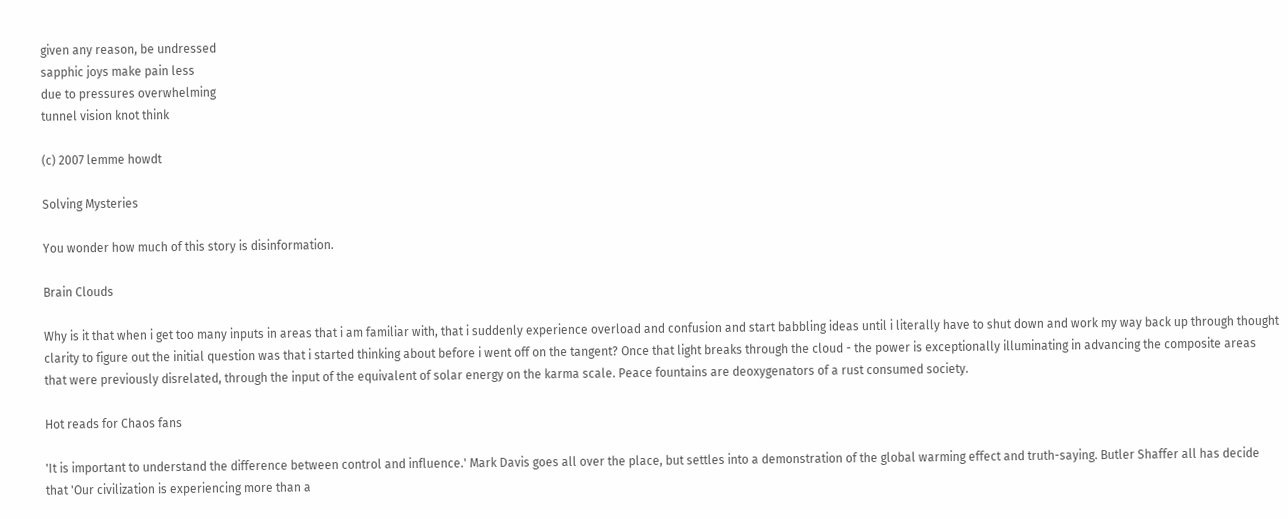given any reason, be undressed
sapphic joys make pain less
due to pressures overwhelming
tunnel vision knot think

(c) 2007 lemme howdt

Solving Mysteries

You wonder how much of this story is disinformation.

Brain Clouds

Why is it that when i get too many inputs in areas that i am familiar with, that i suddenly experience overload and confusion and start babbling ideas until i literally have to shut down and work my way back up through thought clarity to figure out the initial question was that i started thinking about before i went off on the tangent? Once that light breaks through the cloud - the power is exceptionally illuminating in advancing the composite areas that were previously disrelated, through the input of the equivalent of solar energy on the karma scale. Peace fountains are deoxygenators of a rust consumed society.

Hot reads for Chaos fans

'It is important to understand the difference between control and influence.' Mark Davis goes all over the place, but settles into a demonstration of the global warming effect and truth-saying. Butler Shaffer all has decide that 'Our civilization is experiencing more than a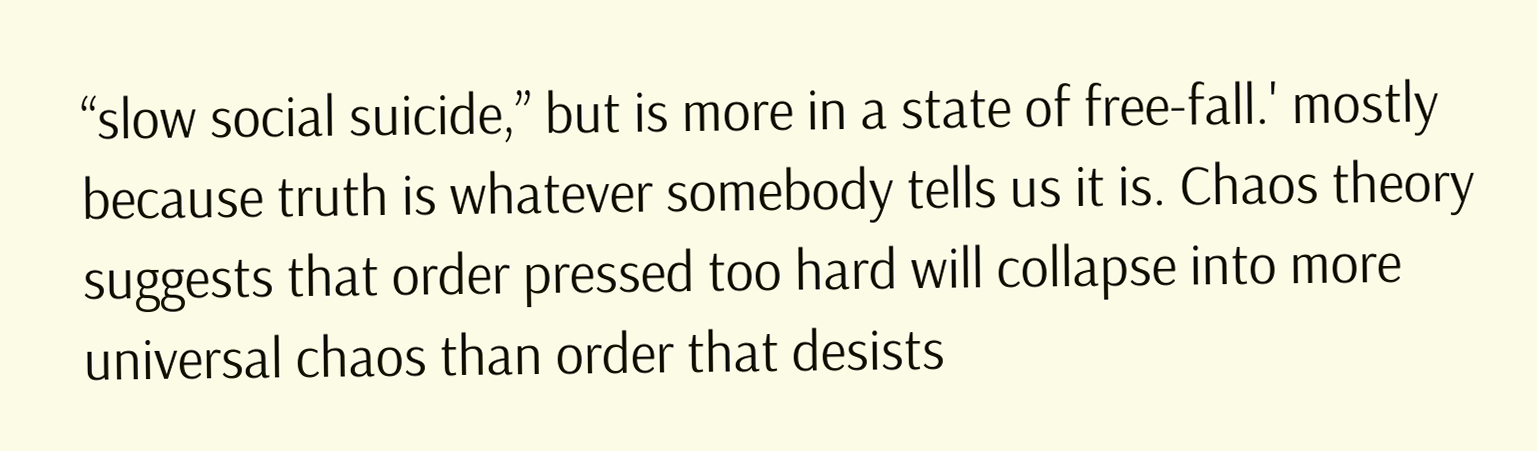“slow social suicide,” but is more in a state of free-fall.' mostly because truth is whatever somebody tells us it is. Chaos theory suggests that order pressed too hard will collapse into more universal chaos than order that desists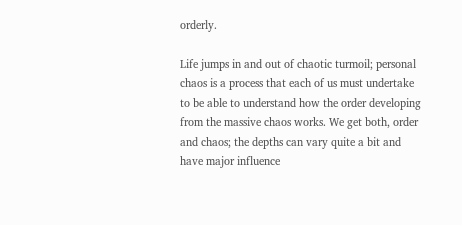orderly.

Life jumps in and out of chaotic turmoil; personal chaos is a process that each of us must undertake to be able to understand how the order developing from the massive chaos works. We get both, order and chaos; the depths can vary quite a bit and have major influence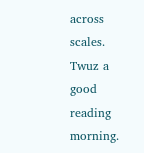across scales. Twuz a good reading morning.